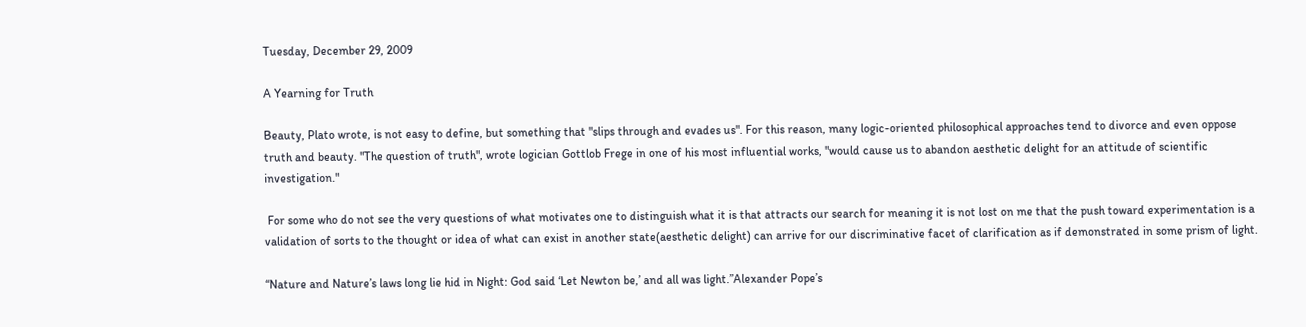Tuesday, December 29, 2009

A Yearning for Truth

Beauty, Plato wrote, is not easy to define, but something that "slips through and evades us". For this reason, many logic-oriented philosophical approaches tend to divorce and even oppose truth and beauty. "The question of truth", wrote logician Gottlob Frege in one of his most influential works, "would cause us to abandon aesthetic delight for an attitude of scientific investigation."

 For some who do not see the very questions of what motivates one to distinguish what it is that attracts our search for meaning it is not lost on me that the push toward experimentation is a validation of sorts to the thought or idea of what can exist in another state(aesthetic delight) can arrive for our discriminative facet of clarification as if demonstrated in some prism of light.

“Nature and Nature’s laws long lie hid in Night: God said ‘Let Newton be,’ and all was light.”Alexander Pope’s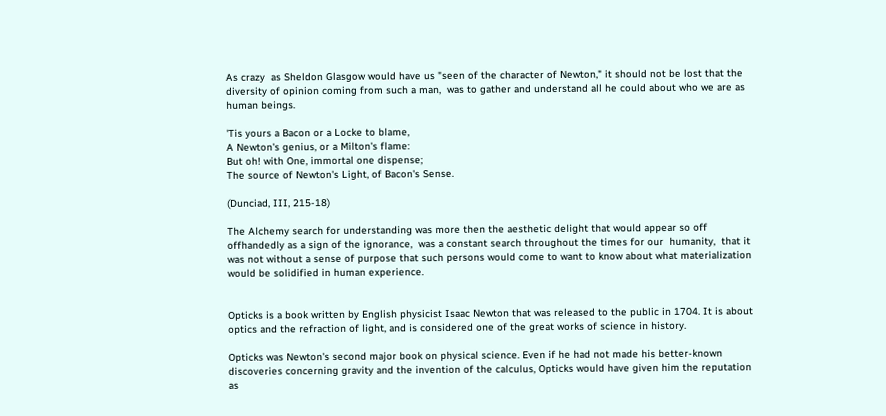As crazy  as Sheldon Glasgow would have us "seen of the character of Newton," it should not be lost that the diversity of opinion coming from such a man,  was to gather and understand all he could about who we are as human beings.

'Tis yours a Bacon or a Locke to blame,
A Newton's genius, or a Milton's flame:
But oh! with One, immortal one dispense;
The source of Newton's Light, of Bacon's Sense.

(Dunciad, III, 215-18)

The Alchemy search for understanding was more then the aesthetic delight that would appear so off offhandedly as a sign of the ignorance,  was a constant search throughout the times for our  humanity,  that it was not without a sense of purpose that such persons would come to want to know about what materialization would be solidified in human experience.


Opticks is a book written by English physicist Isaac Newton that was released to the public in 1704. It is about optics and the refraction of light, and is considered one of the great works of science in history.

Opticks was Newton's second major book on physical science. Even if he had not made his better-known discoveries concerning gravity and the invention of the calculus, Opticks would have given him the reputation as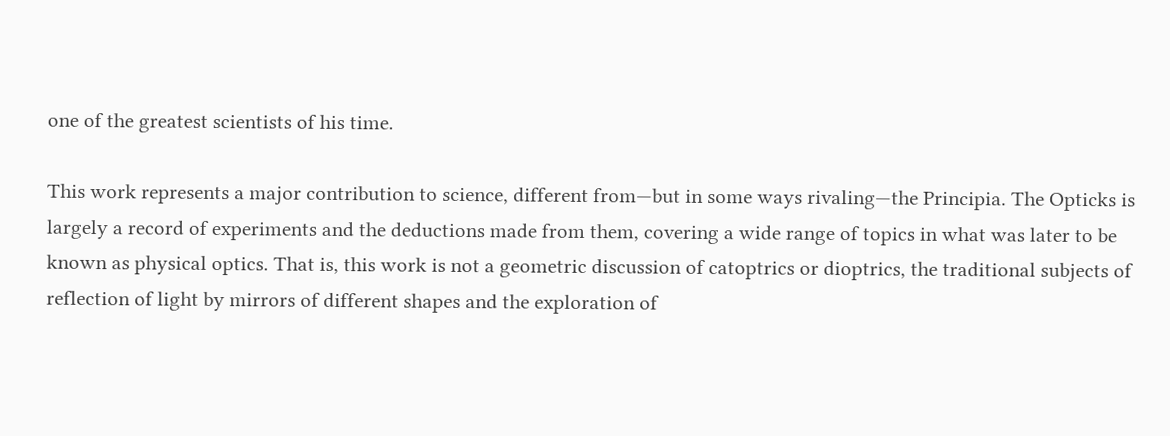one of the greatest scientists of his time.

This work represents a major contribution to science, different from—but in some ways rivaling—the Principia. The Opticks is largely a record of experiments and the deductions made from them, covering a wide range of topics in what was later to be known as physical optics. That is, this work is not a geometric discussion of catoptrics or dioptrics, the traditional subjects of reflection of light by mirrors of different shapes and the exploration of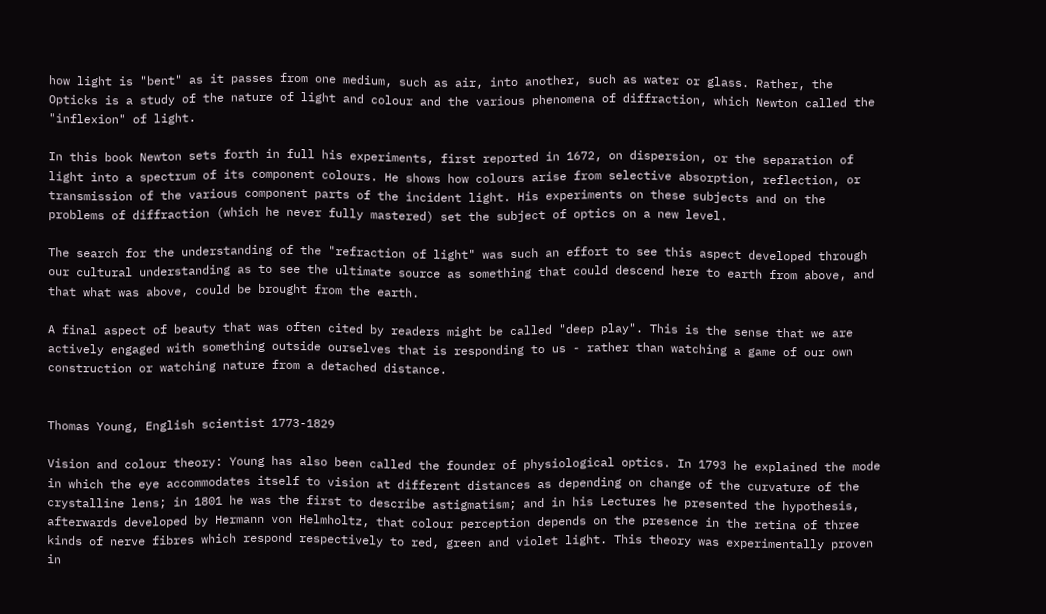how light is "bent" as it passes from one medium, such as air, into another, such as water or glass. Rather, the Opticks is a study of the nature of light and colour and the various phenomena of diffraction, which Newton called the "inflexion" of light.

In this book Newton sets forth in full his experiments, first reported in 1672, on dispersion, or the separation of light into a spectrum of its component colours. He shows how colours arise from selective absorption, reflection, or transmission of the various component parts of the incident light. His experiments on these subjects and on the problems of diffraction (which he never fully mastered) set the subject of optics on a new level.

The search for the understanding of the "refraction of light" was such an effort to see this aspect developed through our cultural understanding as to see the ultimate source as something that could descend here to earth from above, and that what was above, could be brought from the earth.

A final aspect of beauty that was often cited by readers might be called "deep play". This is the sense that we are actively engaged with something outside ourselves that is responding to us - rather than watching a game of our own construction or watching nature from a detached distance.


Thomas Young, English scientist 1773-1829

Vision and colour theory: Young has also been called the founder of physiological optics. In 1793 he explained the mode in which the eye accommodates itself to vision at different distances as depending on change of the curvature of the crystalline lens; in 1801 he was the first to describe astigmatism; and in his Lectures he presented the hypothesis, afterwards developed by Hermann von Helmholtz, that colour perception depends on the presence in the retina of three kinds of nerve fibres which respond respectively to red, green and violet light. This theory was experimentally proven in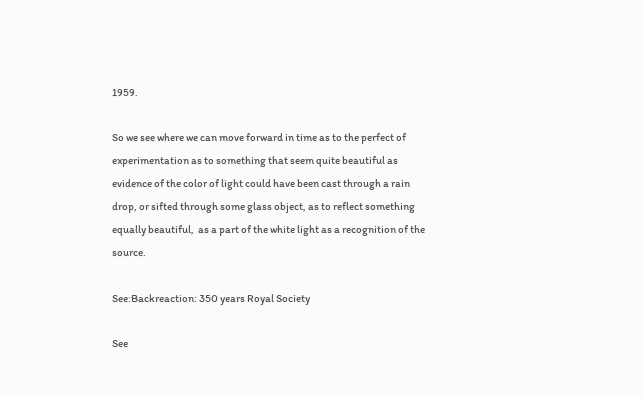1959.

So we see where we can move forward in time as to the perfect of experimentation as to something that seem quite beautiful as evidence of the color of light could have been cast through a rain drop, or sifted through some glass object, as to reflect something equally beautiful,  as a part of the white light as a recognition of the source.

See:Backreaction: 350 years Royal Society

See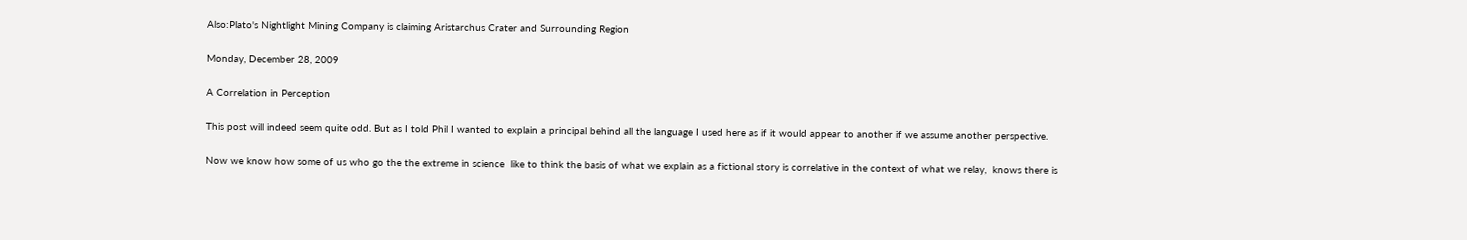Also:Plato's Nightlight Mining Company is claiming Aristarchus Crater and Surrounding Region

Monday, December 28, 2009

A Correlation in Perception

This post will indeed seem quite odd. But as I told Phil I wanted to explain a principal behind all the language I used here as if it would appear to another if we assume another perspective.

Now we know how some of us who go the the extreme in science  like to think the basis of what we explain as a fictional story is correlative in the context of what we relay,  knows there is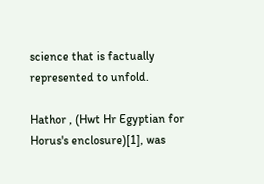science that is factually represented to unfold.

Hathor , (Hwt Hr Egyptian for Horus's enclosure)[1], was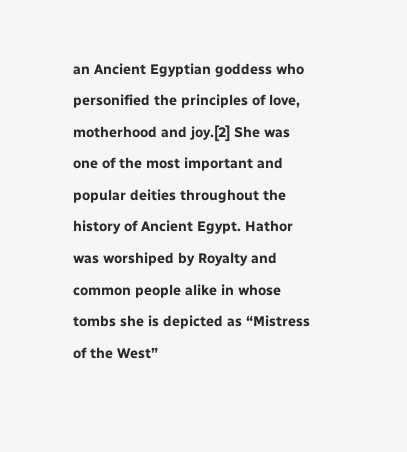an Ancient Egyptian goddess who personified the principles of love, motherhood and joy.[2] She was one of the most important and popular deities throughout the history of Ancient Egypt. Hathor was worshiped by Royalty and common people alike in whose tombs she is depicted as “Mistress of the West”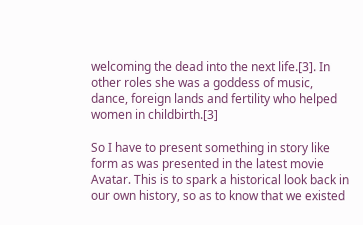welcoming the dead into the next life.[3]. In other roles she was a goddess of music, dance, foreign lands and fertility who helped women in childbirth.[3]

So I have to present something in story like form as was presented in the latest movie Avatar. This is to spark a historical look back in our own history, so as to know that we existed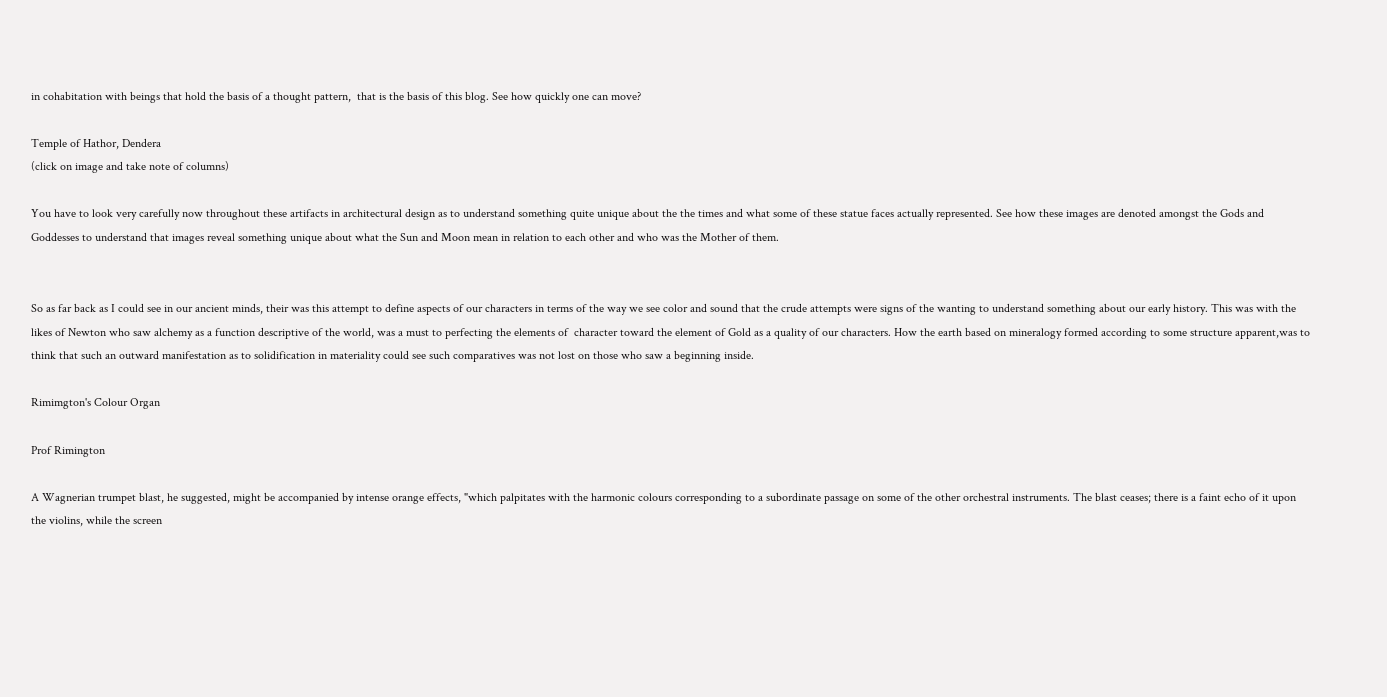in cohabitation with beings that hold the basis of a thought pattern,  that is the basis of this blog. See how quickly one can move?

Temple of Hathor, Dendera
(click on image and take note of columns)

You have to look very carefully now throughout these artifacts in architectural design as to understand something quite unique about the the times and what some of these statue faces actually represented. See how these images are denoted amongst the Gods and Goddesses to understand that images reveal something unique about what the Sun and Moon mean in relation to each other and who was the Mother of them.


So as far back as I could see in our ancient minds, their was this attempt to define aspects of our characters in terms of the way we see color and sound that the crude attempts were signs of the wanting to understand something about our early history. This was with the likes of Newton who saw alchemy as a function descriptive of the world, was a must to perfecting the elements of  character toward the element of Gold as a quality of our characters. How the earth based on mineralogy formed according to some structure apparent,was to think that such an outward manifestation as to solidification in materiality could see such comparatives was not lost on those who saw a beginning inside.

Rimimgton's Colour Organ

Prof Rimington

A Wagnerian trumpet blast, he suggested, might be accompanied by intense orange effects, "which palpitates with the harmonic colours corresponding to a subordinate passage on some of the other orchestral instruments. The blast ceases; there is a faint echo of it upon the violins, while the screen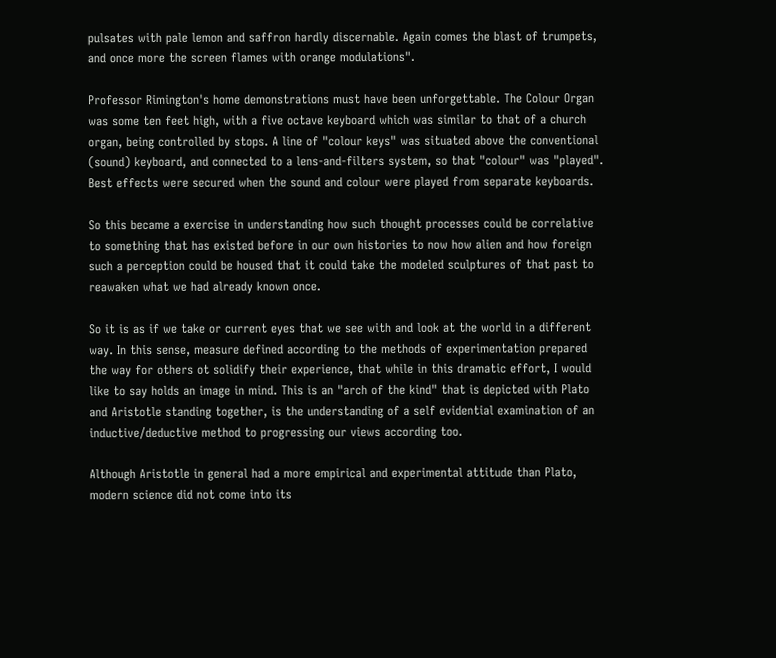pulsates with pale lemon and saffron hardly discernable. Again comes the blast of trumpets, and once more the screen flames with orange modulations".

Professor Rimington's home demonstrations must have been unforgettable. The Colour Organ was some ten feet high, with a five octave keyboard which was similar to that of a church organ, being controlled by stops. A line of "colour keys" was situated above the conventional (sound) keyboard, and connected to a lens-and-filters system, so that "colour" was "played". Best effects were secured when the sound and colour were played from separate keyboards.

So this became a exercise in understanding how such thought processes could be correlative to something that has existed before in our own histories to now how alien and how foreign such a perception could be housed that it could take the modeled sculptures of that past to reawaken what we had already known once.

So it is as if we take or current eyes that we see with and look at the world in a different way. In this sense, measure defined according to the methods of experimentation prepared the way for others ot solidify their experience, that while in this dramatic effort, I would like to say holds an image in mind. This is an "arch of the kind" that is depicted with Plato and Aristotle standing together, is the understanding of a self evidential examination of an inductive/deductive method to progressing our views according too.

Although Aristotle in general had a more empirical and experimental attitude than Plato, modern science did not come into its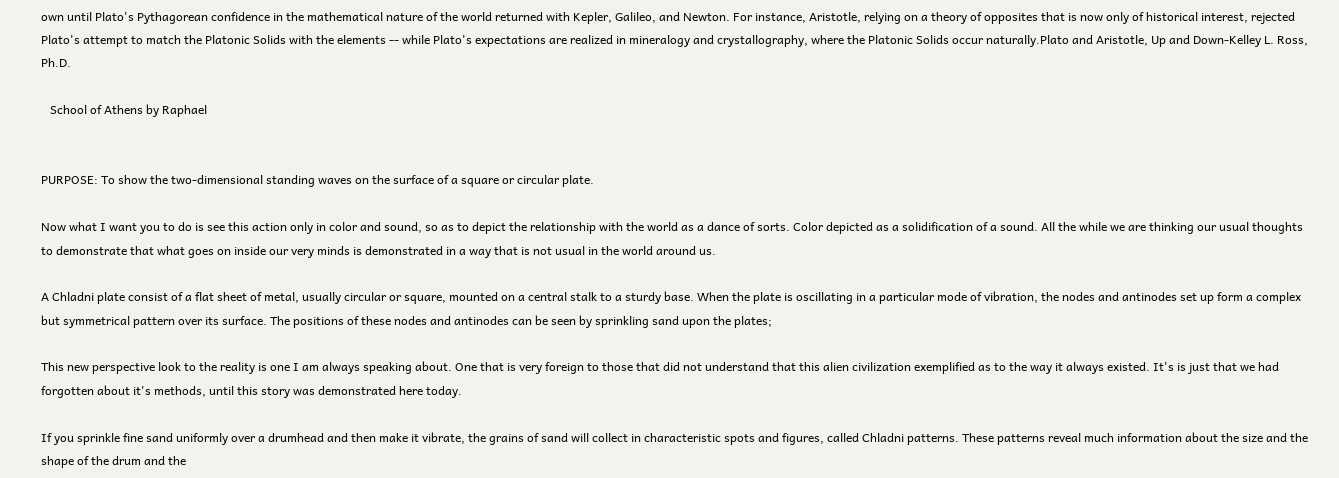own until Plato's Pythagorean confidence in the mathematical nature of the world returned with Kepler, Galileo, and Newton. For instance, Aristotle, relying on a theory of opposites that is now only of historical interest, rejected Plato's attempt to match the Platonic Solids with the elements -- while Plato's expectations are realized in mineralogy and crystallography, where the Platonic Solids occur naturally.Plato and Aristotle, Up and Down-Kelley L. Ross, Ph.D.

   School of Athens by Raphael


PURPOSE: To show the two-dimensional standing waves on the surface of a square or circular plate.

Now what I want you to do is see this action only in color and sound, so as to depict the relationship with the world as a dance of sorts. Color depicted as a solidification of a sound. All the while we are thinking our usual thoughts to demonstrate that what goes on inside our very minds is demonstrated in a way that is not usual in the world around us.

A Chladni plate consist of a flat sheet of metal, usually circular or square, mounted on a central stalk to a sturdy base. When the plate is oscillating in a particular mode of vibration, the nodes and antinodes set up form a complex but symmetrical pattern over its surface. The positions of these nodes and antinodes can be seen by sprinkling sand upon the plates;

This new perspective look to the reality is one I am always speaking about. One that is very foreign to those that did not understand that this alien civilization exemplified as to the way it always existed. It's is just that we had forgotten about it's methods, until this story was demonstrated here today.

If you sprinkle fine sand uniformly over a drumhead and then make it vibrate, the grains of sand will collect in characteristic spots and figures, called Chladni patterns. These patterns reveal much information about the size and the shape of the drum and the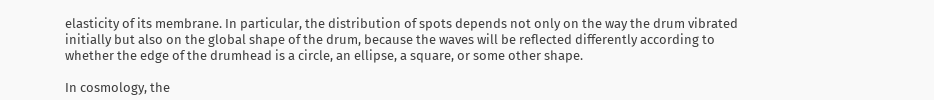elasticity of its membrane. In particular, the distribution of spots depends not only on the way the drum vibrated initially but also on the global shape of the drum, because the waves will be reflected differently according to whether the edge of the drumhead is a circle, an ellipse, a square, or some other shape.

In cosmology, the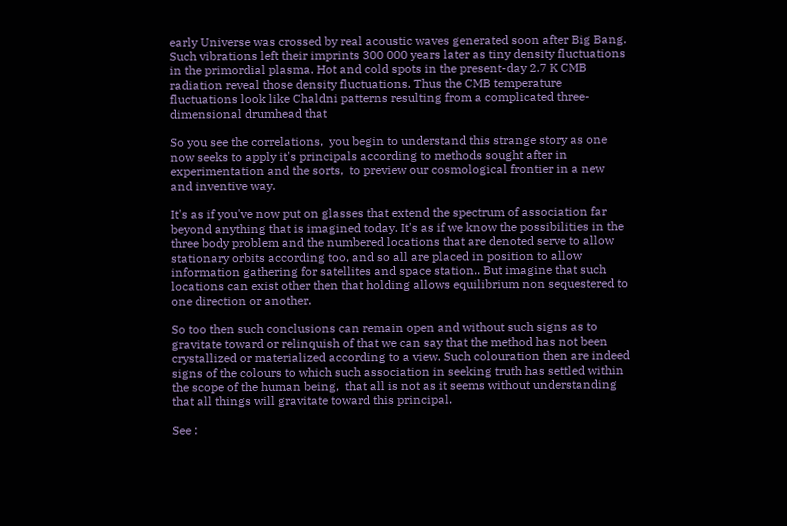early Universe was crossed by real acoustic waves generated soon after Big Bang. Such vibrations left their imprints 300 000 years later as tiny density fluctuations in the primordial plasma. Hot and cold spots in the present-day 2.7 K CMB radiation reveal those density fluctuations. Thus the CMB temperature fluctuations look like Chaldni patterns resulting from a complicated three-dimensional drumhead that

So you see the correlations,  you begin to understand this strange story as one now seeks to apply it's principals according to methods sought after in experimentation and the sorts,  to preview our cosmological frontier in a new and inventive way.

It's as if you've now put on glasses that extend the spectrum of association far beyond anything that is imagined today. It's as if we know the possibilities in the three body problem and the numbered locations that are denoted serve to allow stationary orbits according too, and so all are placed in position to allow information gathering for satellites and space station.. But imagine that such locations can exist other then that holding allows equilibrium non sequestered to one direction or another.

So too then such conclusions can remain open and without such signs as to gravitate toward or relinquish of that we can say that the method has not been crystallized or materialized according to a view. Such colouration then are indeed signs of the colours to which such association in seeking truth has settled within the scope of the human being,  that all is not as it seems without understanding that all things will gravitate toward this principal.

See :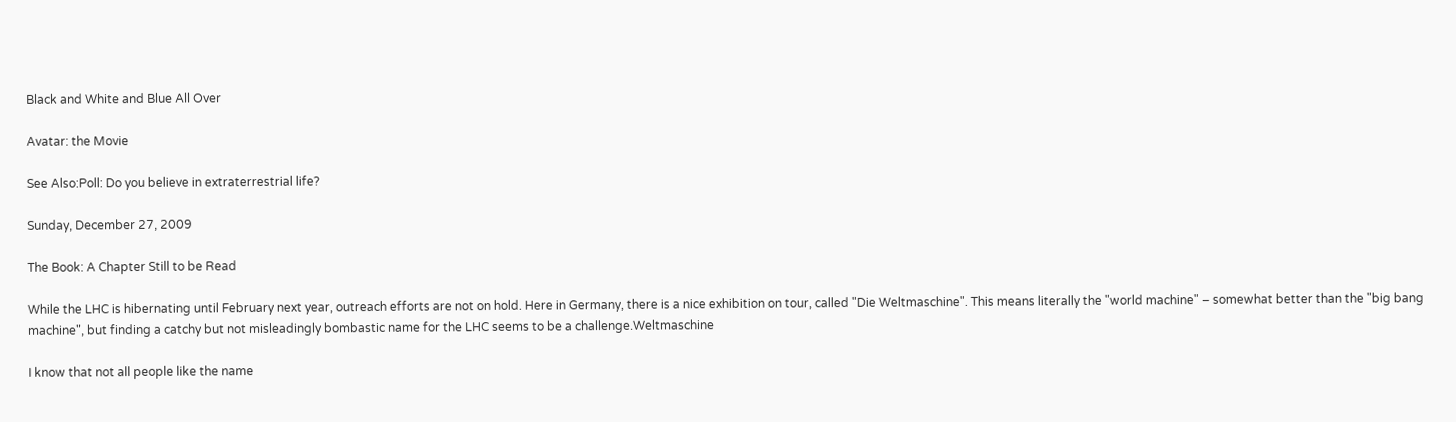Black and White and Blue All Over

Avatar: the Movie

See Also:Poll: Do you believe in extraterrestrial life?

Sunday, December 27, 2009

The Book: A Chapter Still to be Read

While the LHC is hibernating until February next year, outreach efforts are not on hold. Here in Germany, there is a nice exhibition on tour, called "Die Weltmaschine". This means literally the "world machine" – somewhat better than the "big bang machine", but finding a catchy but not misleadingly bombastic name for the LHC seems to be a challenge.Weltmaschine

I know that not all people like the name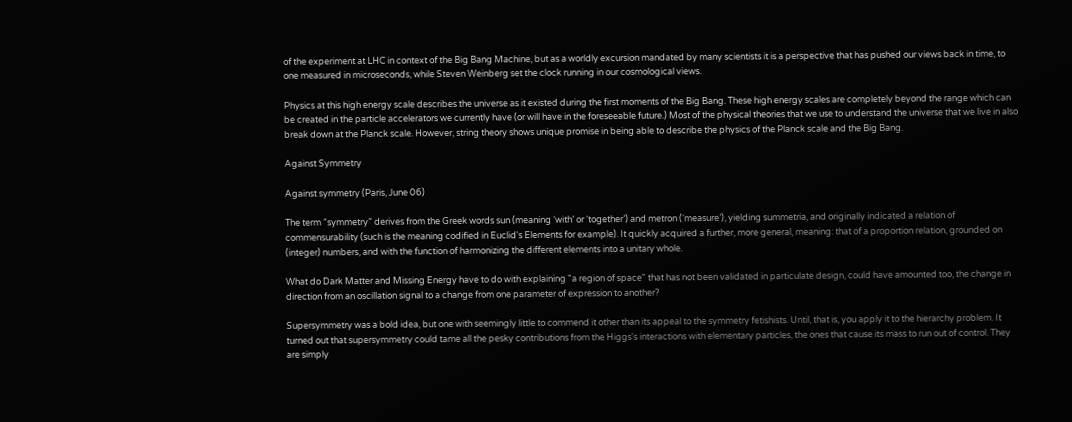of the experiment at LHC in context of the Big Bang Machine, but as a worldly excursion mandated by many scientists it is a perspective that has pushed our views back in time, to one measured in microseconds, while Steven Weinberg set the clock running in our cosmological views.

Physics at this high energy scale describes the universe as it existed during the first moments of the Big Bang. These high energy scales are completely beyond the range which can be created in the particle accelerators we currently have (or will have in the foreseeable future.) Most of the physical theories that we use to understand the universe that we live in also break down at the Planck scale. However, string theory shows unique promise in being able to describe the physics of the Planck scale and the Big Bang.

Against Symmetry

Against symmetry (Paris, June 06)

The term “symmetry” derives from the Greek words sun (meaning ‘with’ or ‘together’) and metron (‘measure’), yielding summetria, and originally indicated a relation of commensurability (such is the meaning codified in Euclid's Elements for example). It quickly acquired a further, more general, meaning: that of a proportion relation, grounded on (integer) numbers, and with the function of harmonizing the different elements into a unitary whole.

What do Dark Matter and Missing Energy have to do with explaining "a region of space" that has not been validated in particulate design, could have amounted too, the change in direction from an oscillation signal to a change from one parameter of expression to another?

Supersymmetry was a bold idea, but one with seemingly little to commend it other than its appeal to the symmetry fetishists. Until, that is, you apply it to the hierarchy problem. It turned out that supersymmetry could tame all the pesky contributions from the Higgs's interactions with elementary particles, the ones that cause its mass to run out of control. They are simply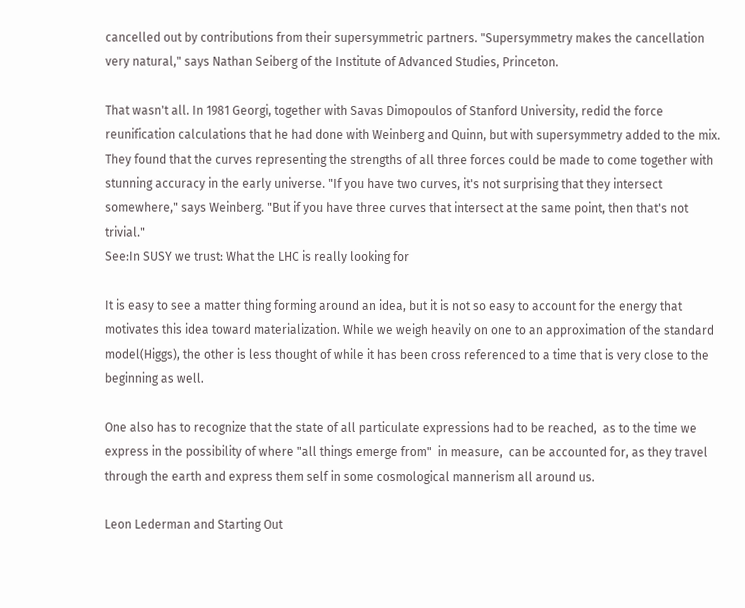cancelled out by contributions from their supersymmetric partners. "Supersymmetry makes the cancellation very natural," says Nathan Seiberg of the Institute of Advanced Studies, Princeton.

That wasn't all. In 1981 Georgi, together with Savas Dimopoulos of Stanford University, redid the force reunification calculations that he had done with Weinberg and Quinn, but with supersymmetry added to the mix. They found that the curves representing the strengths of all three forces could be made to come together with stunning accuracy in the early universe. "If you have two curves, it's not surprising that they intersect somewhere," says Weinberg. "But if you have three curves that intersect at the same point, then that's not trivial."
See:In SUSY we trust: What the LHC is really looking for

It is easy to see a matter thing forming around an idea, but it is not so easy to account for the energy that motivates this idea toward materialization. While we weigh heavily on one to an approximation of the standard model(Higgs), the other is less thought of while it has been cross referenced to a time that is very close to the beginning as well.

One also has to recognize that the state of all particulate expressions had to be reached,  as to the time we express in the possibility of where "all things emerge from"  in measure,  can be accounted for, as they travel through the earth and express them self in some cosmological mannerism all around us.

Leon Lederman and Starting Out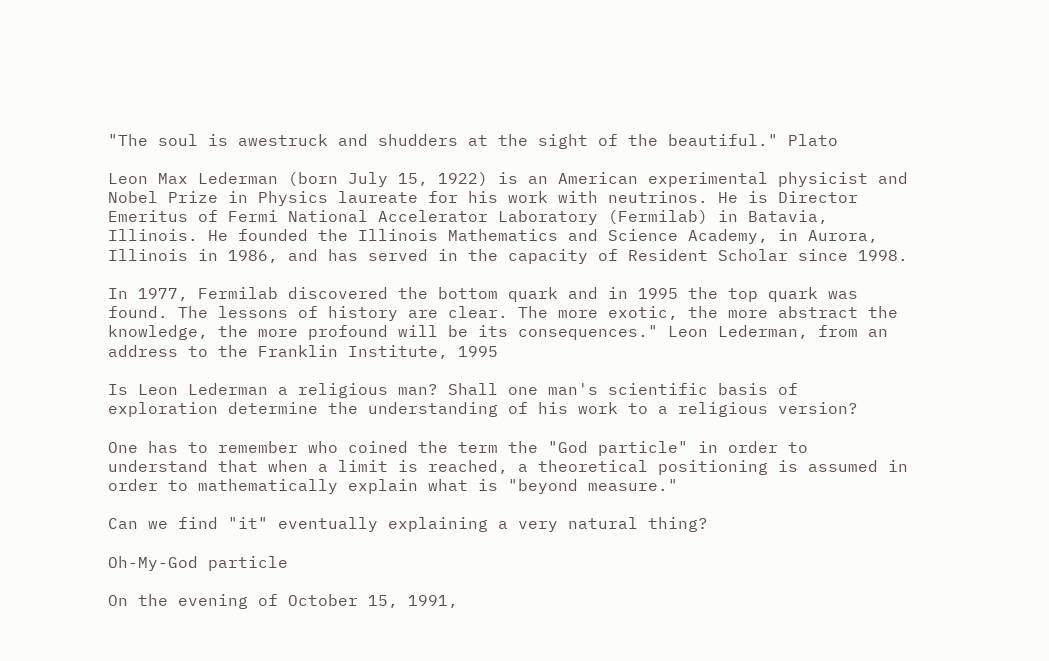"The soul is awestruck and shudders at the sight of the beautiful." Plato

Leon Max Lederman (born July 15, 1922) is an American experimental physicist and Nobel Prize in Physics laureate for his work with neutrinos. He is Director Emeritus of Fermi National Accelerator Laboratory (Fermilab) in Batavia, Illinois. He founded the Illinois Mathematics and Science Academy, in Aurora, Illinois in 1986, and has served in the capacity of Resident Scholar since 1998.

In 1977, Fermilab discovered the bottom quark and in 1995 the top quark was found. The lessons of history are clear. The more exotic, the more abstract the knowledge, the more profound will be its consequences." Leon Lederman, from an address to the Franklin Institute, 1995

Is Leon Lederman a religious man? Shall one man's scientific basis of exploration determine the understanding of his work to a religious version?

One has to remember who coined the term the "God particle" in order to understand that when a limit is reached, a theoretical positioning is assumed in order to mathematically explain what is "beyond measure."

Can we find "it" eventually explaining a very natural thing?

Oh-My-God particle

On the evening of October 15, 1991,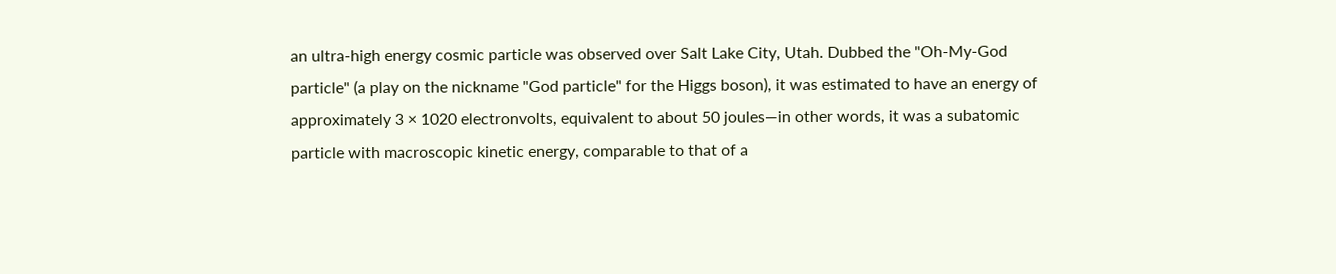an ultra-high energy cosmic particle was observed over Salt Lake City, Utah. Dubbed the "Oh-My-God particle" (a play on the nickname "God particle" for the Higgs boson), it was estimated to have an energy of approximately 3 × 1020 electronvolts, equivalent to about 50 joules—in other words, it was a subatomic particle with macroscopic kinetic energy, comparable to that of a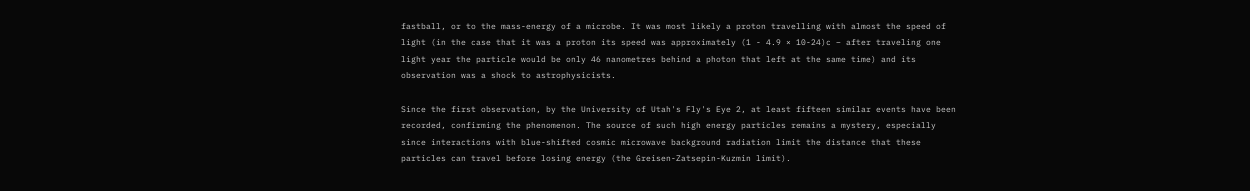fastball, or to the mass-energy of a microbe. It was most likely a proton travelling with almost the speed of light (in the case that it was a proton its speed was approximately (1 - 4.9 × 10-24)c – after traveling one light year the particle would be only 46 nanometres behind a photon that left at the same time) and its observation was a shock to astrophysicists.

Since the first observation, by the University of Utah's Fly's Eye 2, at least fifteen similar events have been recorded, confirming the phenomenon. The source of such high energy particles remains a mystery, especially since interactions with blue-shifted cosmic microwave background radiation limit the distance that these particles can travel before losing energy (the Greisen-Zatsepin-Kuzmin limit).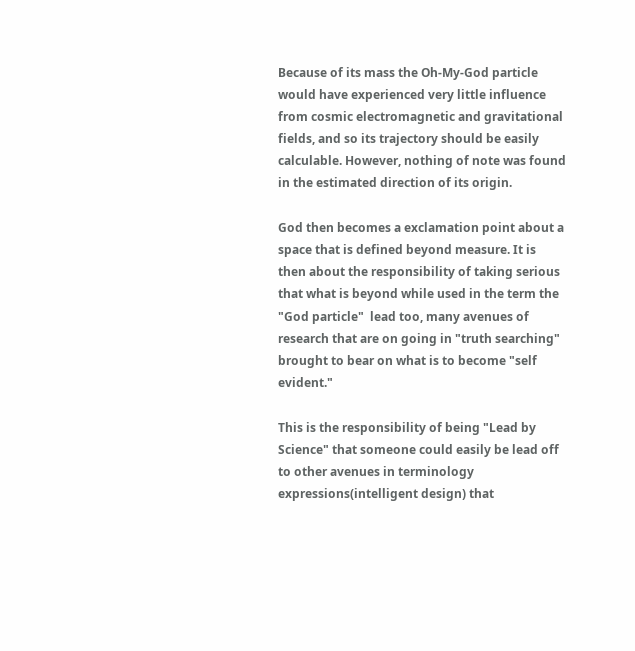Because of its mass the Oh-My-God particle would have experienced very little influence from cosmic electromagnetic and gravitational fields, and so its trajectory should be easily calculable. However, nothing of note was found in the estimated direction of its origin.

God then becomes a exclamation point about a space that is defined beyond measure. It is then about the responsibility of taking serious that what is beyond while used in the term the "God particle"  lead too, many avenues of research that are on going in "truth searching"  brought to bear on what is to become "self evident."

This is the responsibility of being "Lead by Science" that someone could easily be lead off to other avenues in terminology expressions(intelligent design) that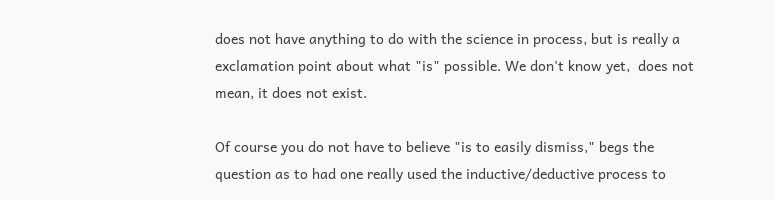does not have anything to do with the science in process, but is really a exclamation point about what "is" possible. We don't know yet,  does not mean, it does not exist.

Of course you do not have to believe "is to easily dismiss," begs the question as to had one really used the inductive/deductive process to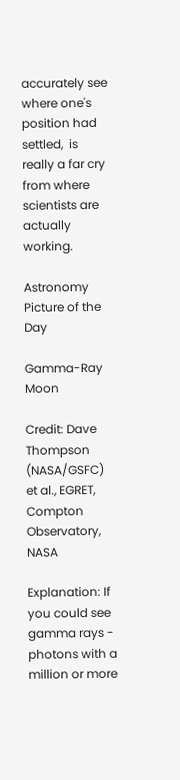accurately see where one's position had settled,  is really a far cry from where scientists are actually working.

Astronomy Picture of the Day

Gamma-Ray Moon

Credit: Dave Thompson (NASA/GSFC) et al., EGRET, Compton Observatory, NASA

Explanation: If you could see gamma rays - photons with a million or more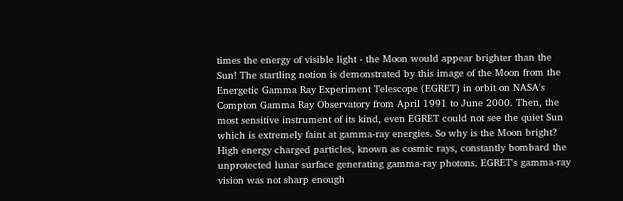times the energy of visible light - the Moon would appear brighter than the Sun! The startling notion is demonstrated by this image of the Moon from the Energetic Gamma Ray Experiment Telescope (EGRET) in orbit on NASA's Compton Gamma Ray Observatory from April 1991 to June 2000. Then, the most sensitive instrument of its kind, even EGRET could not see the quiet Sun which is extremely faint at gamma-ray energies. So why is the Moon bright? High energy charged particles, known as cosmic rays, constantly bombard the unprotected lunar surface generating gamma-ray photons. EGRET's gamma-ray vision was not sharp enough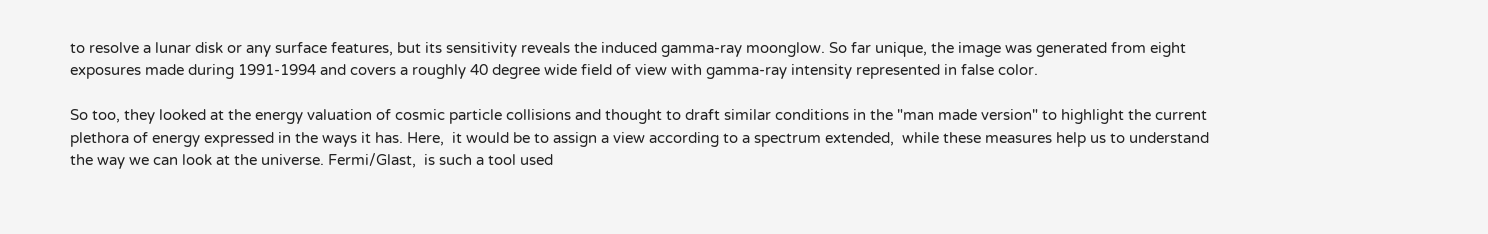to resolve a lunar disk or any surface features, but its sensitivity reveals the induced gamma-ray moonglow. So far unique, the image was generated from eight exposures made during 1991-1994 and covers a roughly 40 degree wide field of view with gamma-ray intensity represented in false color.

So too, they looked at the energy valuation of cosmic particle collisions and thought to draft similar conditions in the "man made version" to highlight the current plethora of energy expressed in the ways it has. Here,  it would be to assign a view according to a spectrum extended,  while these measures help us to understand the way we can look at the universe. Fermi/Glast,  is such a tool used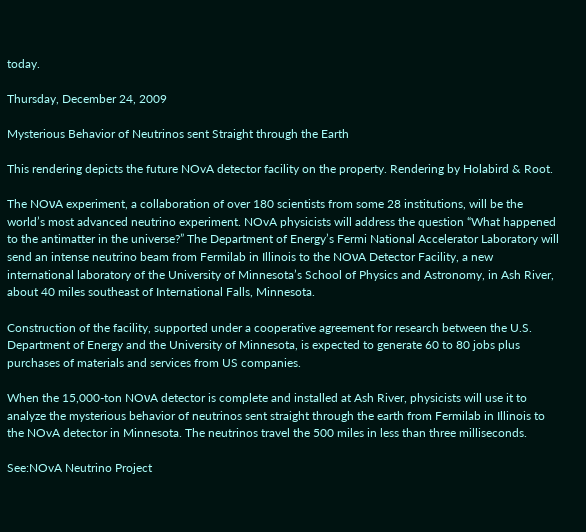today.

Thursday, December 24, 2009

Mysterious Behavior of Neutrinos sent Straight through the Earth

This rendering depicts the future NOvA detector facility on the property. Rendering by Holabird & Root.

The NOνA experiment, a collaboration of over 180 scientists from some 28 institutions, will be the world’s most advanced neutrino experiment. NOvA physicists will address the question “What happened to the antimatter in the universe?” The Department of Energy’s Fermi National Accelerator Laboratory will send an intense neutrino beam from Fermilab in Illinois to the NOνA Detector Facility, a new international laboratory of the University of Minnesota’s School of Physics and Astronomy, in Ash River, about 40 miles southeast of International Falls, Minnesota.

Construction of the facility, supported under a cooperative agreement for research between the U.S. Department of Energy and the University of Minnesota, is expected to generate 60 to 80 jobs plus purchases of materials and services from US companies.

When the 15,000-ton NOνA detector is complete and installed at Ash River, physicists will use it to analyze the mysterious behavior of neutrinos sent straight through the earth from Fermilab in Illinois to the NOvA detector in Minnesota. The neutrinos travel the 500 miles in less than three milliseconds.

See:NOvA Neutrino Project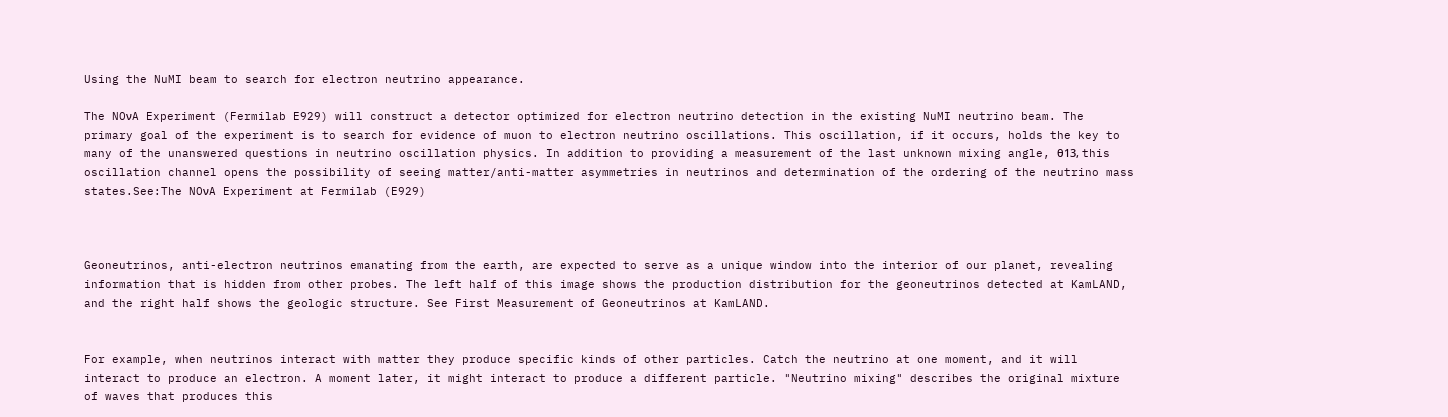Using the NuMI beam to search for electron neutrino appearance.

The NOνA Experiment (Fermilab E929) will construct a detector optimized for electron neutrino detection in the existing NuMI neutrino beam. The primary goal of the experiment is to search for evidence of muon to electron neutrino oscillations. This oscillation, if it occurs, holds the key to many of the unanswered questions in neutrino oscillation physics. In addition to providing a measurement of the last unknown mixing angle, θ13, this oscillation channel opens the possibility of seeing matter/anti-matter asymmetries in neutrinos and determination of the ordering of the neutrino mass states.See:The NOνA Experiment at Fermilab (E929)



Geoneutrinos, anti-electron neutrinos emanating from the earth, are expected to serve as a unique window into the interior of our planet, revealing information that is hidden from other probes. The left half of this image shows the production distribution for the geoneutrinos detected at KamLAND, and the right half shows the geologic structure. See First Measurement of Geoneutrinos at KamLAND.


For example, when neutrinos interact with matter they produce specific kinds of other particles. Catch the neutrino at one moment, and it will interact to produce an electron. A moment later, it might interact to produce a different particle. "Neutrino mixing" describes the original mixture of waves that produces this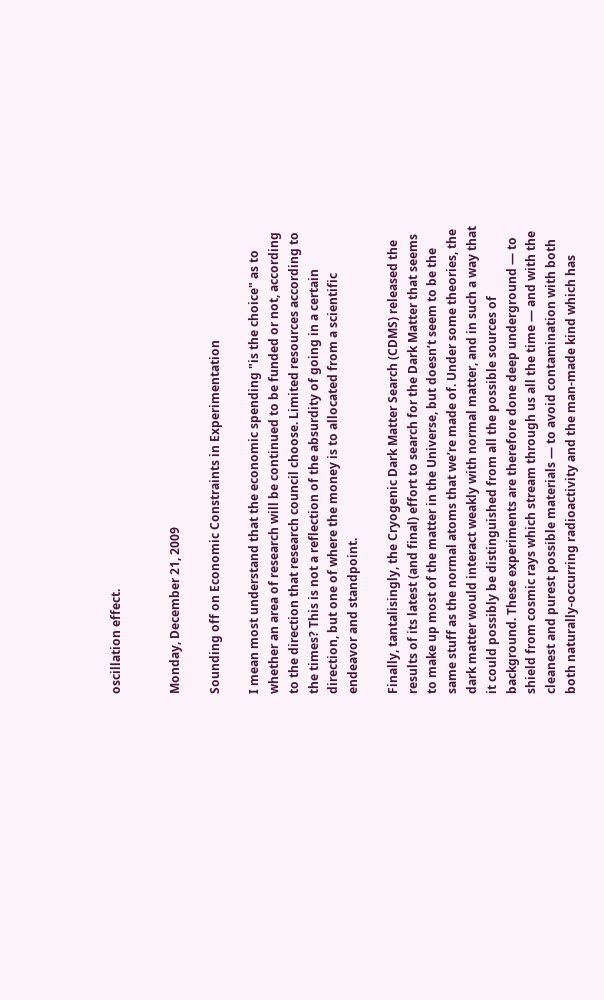oscillation effect.


Monday, December 21, 2009

Sounding off on Economic Constraints in Experimentation

I mean most understand that the economic spending "is the choice" as to whether an area of research will be continued to be funded or not, according to the direction that research council choose. Limited resources according to the times? This is not a reflection of the absurdity of going in a certain direction, but one of where the money is to allocated from a scientific endeavor and standpoint.

Finally, tantalisingly, the Cryogenic Dark Matter Search (CDMS) released the results of its latest (and final) effort to search for the Dark Matter that seems to make up most of the matter in the Universe, but doesn’t seem to be the same stuff as the normal atoms that we’re made of. Under some theories, the dark matter would interact weakly with normal matter, and in such a way that it could possibly be distinguished from all the possible sources of background. These experiments are therefore done deep underground — to shield from cosmic rays which stream through us all the time — and with the cleanest and purest possible materials — to avoid contamination with both both naturally-occurring radioactivity and the man-made kind which has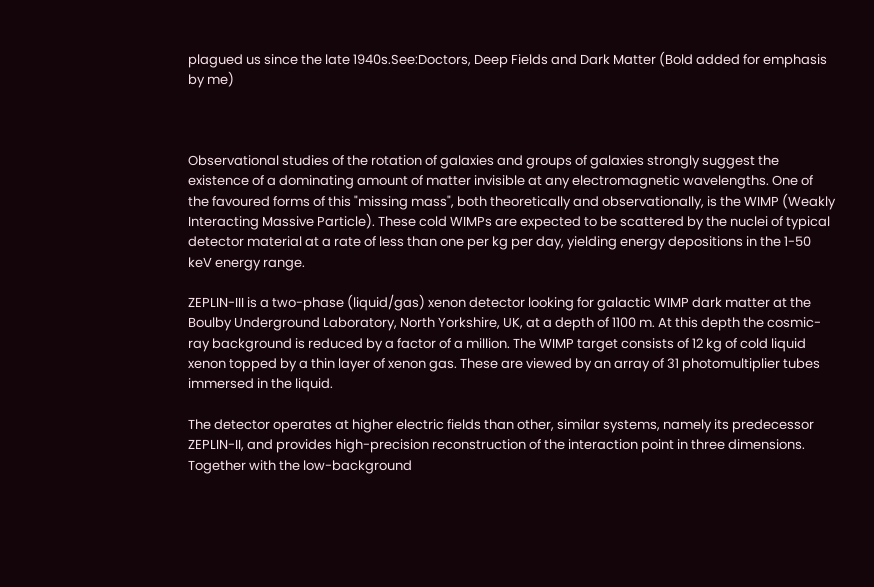plagued us since the late 1940s.See:Doctors, Deep Fields and Dark Matter (Bold added for emphasis by me)



Observational studies of the rotation of galaxies and groups of galaxies strongly suggest the existence of a dominating amount of matter invisible at any electromagnetic wavelengths. One of the favoured forms of this "missing mass", both theoretically and observationally, is the WIMP (Weakly Interacting Massive Particle). These cold WIMPs are expected to be scattered by the nuclei of typical detector material at a rate of less than one per kg per day, yielding energy depositions in the 1-50 keV energy range.

ZEPLIN-III is a two-phase (liquid/gas) xenon detector looking for galactic WIMP dark matter at the Boulby Underground Laboratory, North Yorkshire, UK, at a depth of 1100 m. At this depth the cosmic-ray background is reduced by a factor of a million. The WIMP target consists of 12 kg of cold liquid xenon topped by a thin layer of xenon gas. These are viewed by an array of 31 photomultiplier tubes immersed in the liquid.

The detector operates at higher electric fields than other, similar systems, namely its predecessor ZEPLIN-II, and provides high-precision reconstruction of the interaction point in three dimensions. Together with the low-background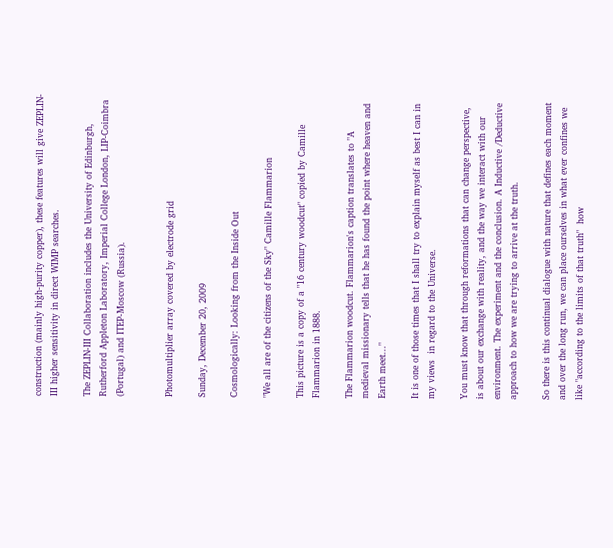construction (mainly high-purity copper), these features will give ZEPLIN-III higher sensitivity in direct WIMP searches.

The ZEPLIN-III Collaboration includes the University of Edinburgh, Rutherford Appleton Laboratory, Imperial College London, LIP-Coimbra (Portugal) and ITEP-Moscow (Russia).


Photomultiplier array covered by electrode grid

Sunday, December 20, 2009

Cosmologically: Looking from the Inside Out

"We all are of the citizens of the Sky" Camille Flammarion

This picture is a copy of a "16 century woodcut" copied by Camille Flammarion in 1888.

The Flammarion woodcut. Flammarion's caption translates to "A medieval missionary tells that he has found the point where heaven and Earth meet..."

It is one of those times that I shall try to explain myself as best I can in my views  in regard to the Universe.

You must know that through reformations that can change perspective,  is about our exchange with reality, and the way we interact with our environment. The experiment and the conclusion. A Inductive /Deductive approach to how we are trying to arrive at the truth.

So there is this continual dialogue with nature that defines each moment and over the long run, we can place ourselves in what ever confines we like "according to the limits of that truth"  how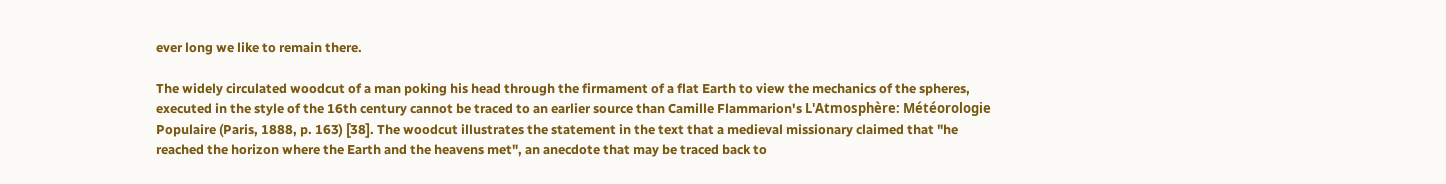ever long we like to remain there.

The widely circulated woodcut of a man poking his head through the firmament of a flat Earth to view the mechanics of the spheres, executed in the style of the 16th century cannot be traced to an earlier source than Camille Flammarion's L'Atmosphère: Météorologie Populaire (Paris, 1888, p. 163) [38]. The woodcut illustrates the statement in the text that a medieval missionary claimed that "he reached the horizon where the Earth and the heavens met", an anecdote that may be traced back to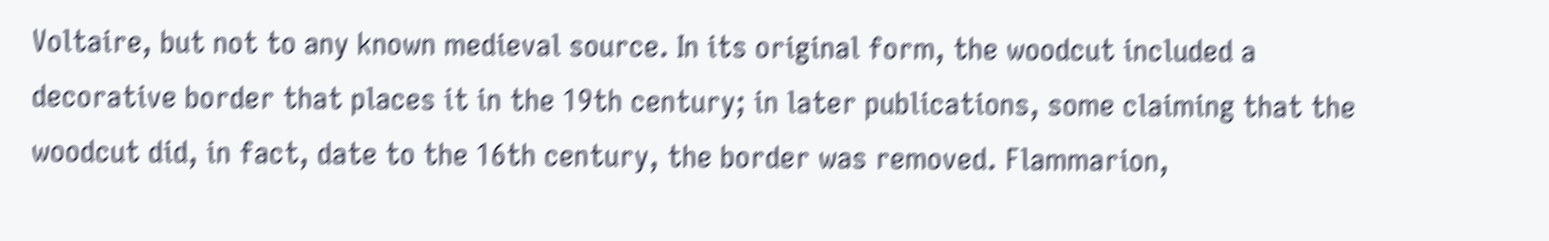Voltaire, but not to any known medieval source. In its original form, the woodcut included a decorative border that places it in the 19th century; in later publications, some claiming that the woodcut did, in fact, date to the 16th century, the border was removed. Flammarion,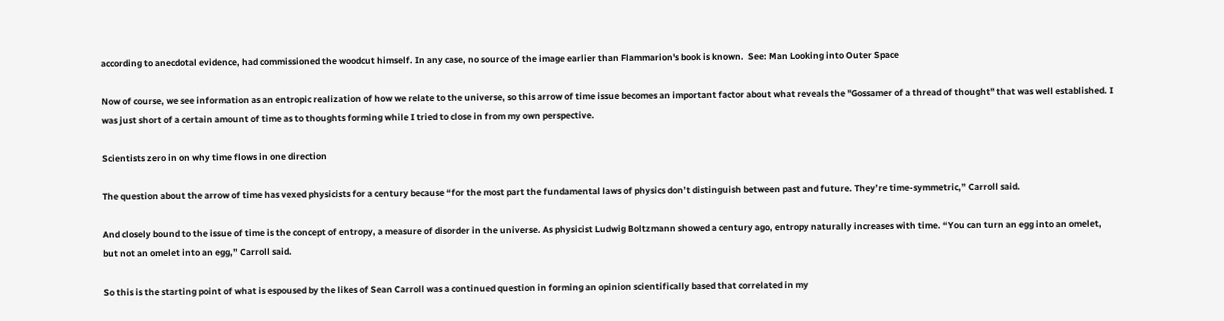according to anecdotal evidence, had commissioned the woodcut himself. In any case, no source of the image earlier than Flammarion's book is known.  See: Man Looking into Outer Space

Now of course, we see information as an entropic realization of how we relate to the universe, so this arrow of time issue becomes an important factor about what reveals the "Gossamer of a thread of thought" that was well established. I was just short of a certain amount of time as to thoughts forming while I tried to close in from my own perspective.

Scientists zero in on why time flows in one direction

The question about the arrow of time has vexed physicists for a century because “for the most part the fundamental laws of physics don’t distinguish between past and future. They’re time-symmetric,” Carroll said.

And closely bound to the issue of time is the concept of entropy, a measure of disorder in the universe. As physicist Ludwig Boltzmann showed a century ago, entropy naturally increases with time. “You can turn an egg into an omelet, but not an omelet into an egg,” Carroll said.

So this is the starting point of what is espoused by the likes of Sean Carroll was a continued question in forming an opinion scientifically based that correlated in my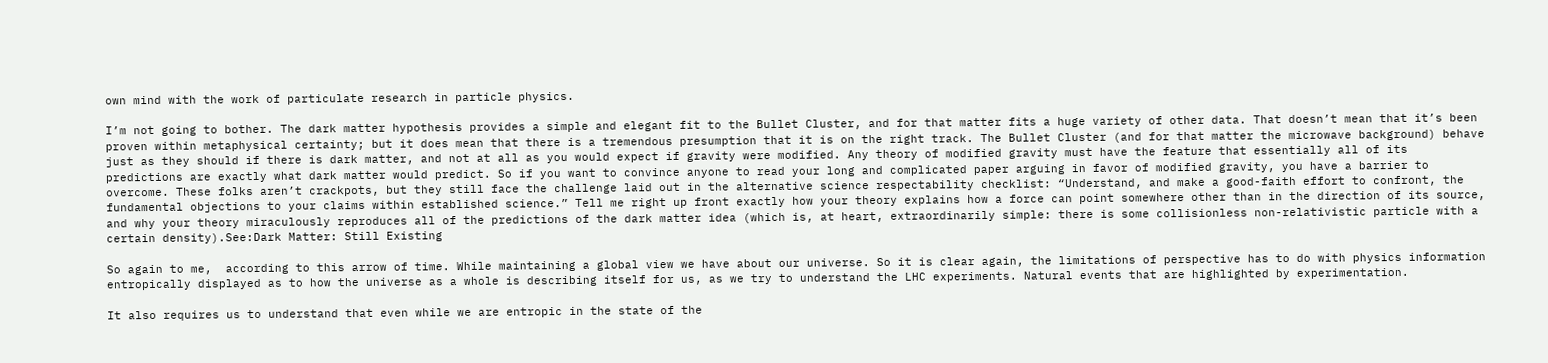own mind with the work of particulate research in particle physics.

I’m not going to bother. The dark matter hypothesis provides a simple and elegant fit to the Bullet Cluster, and for that matter fits a huge variety of other data. That doesn’t mean that it’s been proven within metaphysical certainty; but it does mean that there is a tremendous presumption that it is on the right track. The Bullet Cluster (and for that matter the microwave background) behave just as they should if there is dark matter, and not at all as you would expect if gravity were modified. Any theory of modified gravity must have the feature that essentially all of its predictions are exactly what dark matter would predict. So if you want to convince anyone to read your long and complicated paper arguing in favor of modified gravity, you have a barrier to overcome. These folks aren’t crackpots, but they still face the challenge laid out in the alternative science respectability checklist: “Understand, and make a good-faith effort to confront, the fundamental objections to your claims within established science.” Tell me right up front exactly how your theory explains how a force can point somewhere other than in the direction of its source, and why your theory miraculously reproduces all of the predictions of the dark matter idea (which is, at heart, extraordinarily simple: there is some collisionless non-relativistic particle with a certain density).See:Dark Matter: Still Existing

So again to me,  according to this arrow of time. While maintaining a global view we have about our universe. So it is clear again, the limitations of perspective has to do with physics information entropically displayed as to how the universe as a whole is describing itself for us, as we try to understand the LHC experiments. Natural events that are highlighted by experimentation.

It also requires us to understand that even while we are entropic in the state of the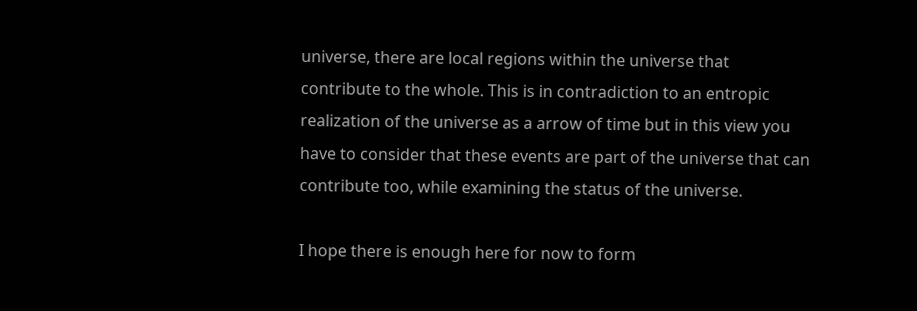universe, there are local regions within the universe that contribute to the whole. This is in contradiction to an entropic realization of the universe as a arrow of time but in this view you have to consider that these events are part of the universe that can contribute too, while examining the status of the universe.

I hope there is enough here for now to form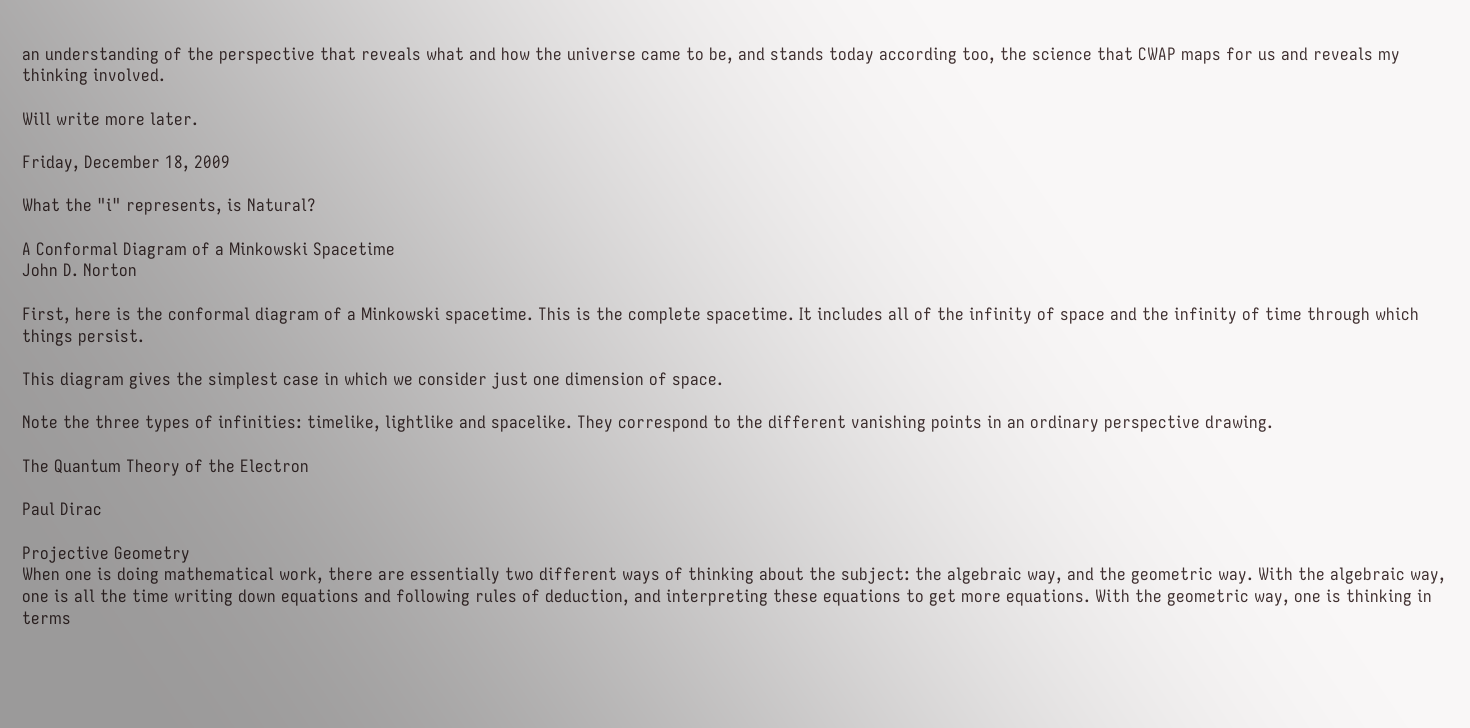an understanding of the perspective that reveals what and how the universe came to be, and stands today according too, the science that CWAP maps for us and reveals my thinking involved.

Will write more later.

Friday, December 18, 2009

What the "i" represents, is Natural?

A Conformal Diagram of a Minkowski Spacetime
John D. Norton

First, here is the conformal diagram of a Minkowski spacetime. This is the complete spacetime. It includes all of the infinity of space and the infinity of time through which things persist.

This diagram gives the simplest case in which we consider just one dimension of space.

Note the three types of infinities: timelike, lightlike and spacelike. They correspond to the different vanishing points in an ordinary perspective drawing.

The Quantum Theory of the Electron

Paul Dirac

Projective Geometry
When one is doing mathematical work, there are essentially two different ways of thinking about the subject: the algebraic way, and the geometric way. With the algebraic way, one is all the time writing down equations and following rules of deduction, and interpreting these equations to get more equations. With the geometric way, one is thinking in terms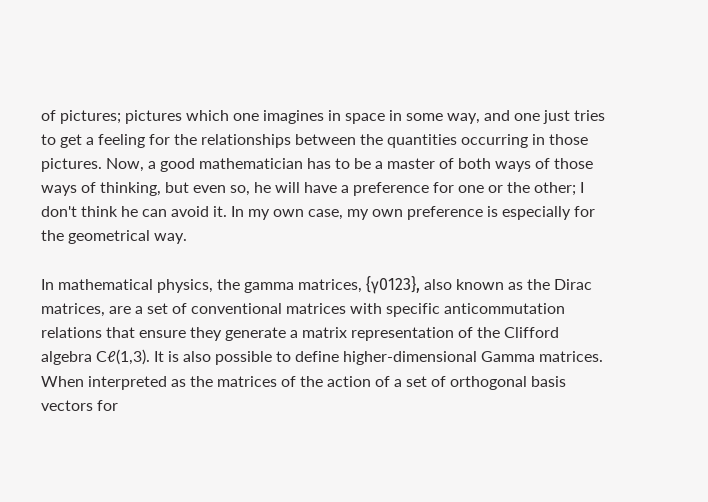of pictures; pictures which one imagines in space in some way, and one just tries to get a feeling for the relationships between the quantities occurring in those pictures. Now, a good mathematician has to be a master of both ways of those ways of thinking, but even so, he will have a preference for one or the other; I don't think he can avoid it. In my own case, my own preference is especially for the geometrical way.

In mathematical physics, the gamma matrices, {γ0123}, also known as the Dirac matrices, are a set of conventional matrices with specific anticommutation relations that ensure they generate a matrix representation of the Clifford algebra Cℓ(1,3). It is also possible to define higher-dimensional Gamma matrices. When interpreted as the matrices of the action of a set of orthogonal basis vectors for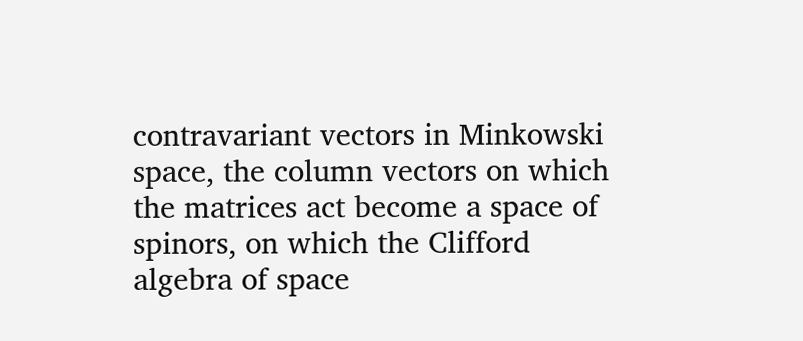contravariant vectors in Minkowski space, the column vectors on which the matrices act become a space of spinors, on which the Clifford algebra of space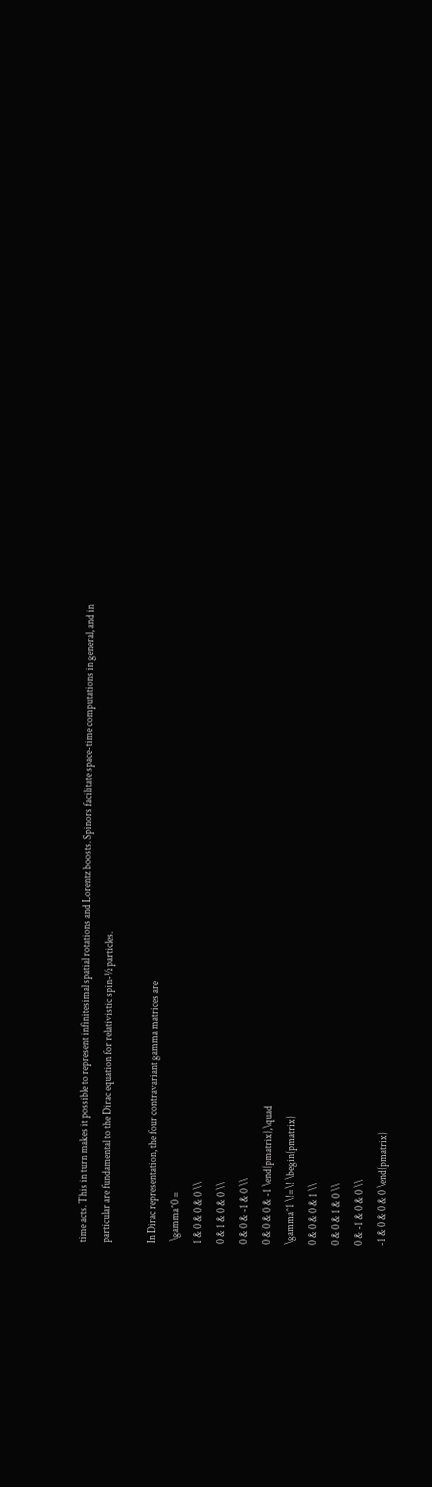time acts. This in turn makes it possible to represent infinitesimal spatial rotations and Lorentz boosts. Spinors facilitate space-time computations in general, and in particular are fundamental to the Dirac equation for relativistic spin-½ particles.

In Dirac representation, the four contravariant gamma matrices are
 \gamma^0 =
1 & 0 & 0 & 0 \\
0 & 1 & 0 & 0 \\
0 & 0 & -1 & 0 \\
0 & 0 & 0 & -1 \end{pmatrix},\quad
\gamma^1 \!=\! \begin{pmatrix}
0 & 0 & 0 & 1 \\
0 & 0 & 1 & 0 \\
0 & -1 & 0 & 0 \\
-1 & 0 & 0 & 0 \end{pmatrix}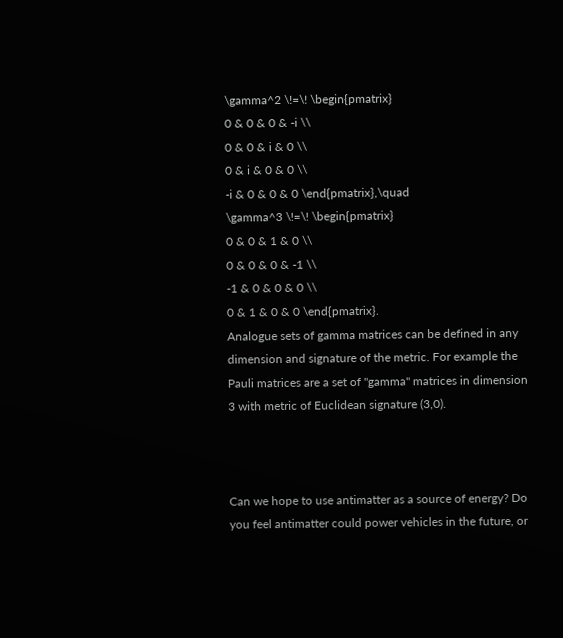\gamma^2 \!=\! \begin{pmatrix}
0 & 0 & 0 & -i \\
0 & 0 & i & 0 \\
0 & i & 0 & 0 \\
-i & 0 & 0 & 0 \end{pmatrix},\quad
\gamma^3 \!=\! \begin{pmatrix}
0 & 0 & 1 & 0 \\
0 & 0 & 0 & -1 \\
-1 & 0 & 0 & 0 \\
0 & 1 & 0 & 0 \end{pmatrix}.
Analogue sets of gamma matrices can be defined in any dimension and signature of the metric. For example the Pauli matrices are a set of "gamma" matrices in dimension 3 with metric of Euclidean signature (3,0).



Can we hope to use antimatter as a source of energy? Do you feel antimatter could power vehicles in the future, or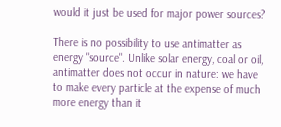would it just be used for major power sources?

There is no possibility to use antimatter as energy "source". Unlike solar energy, coal or oil, antimatter does not occur in nature: we have to make every particle at the expense of much more energy than it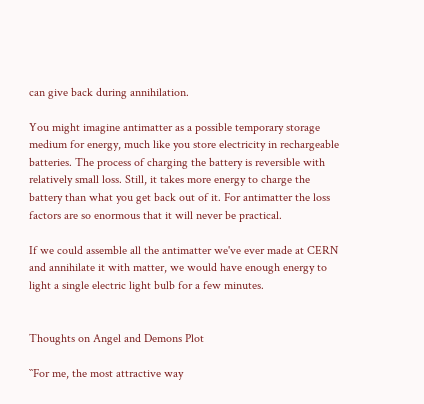can give back during annihilation.

You might imagine antimatter as a possible temporary storage medium for energy, much like you store electricity in rechargeable batteries. The process of charging the battery is reversible with relatively small loss. Still, it takes more energy to charge the battery than what you get back out of it. For antimatter the loss factors are so enormous that it will never be practical.

If we could assemble all the antimatter we've ever made at CERN and annihilate it with matter, we would have enough energy to light a single electric light bulb for a few minutes.


Thoughts on Angel and Demons Plot

``For me, the most attractive way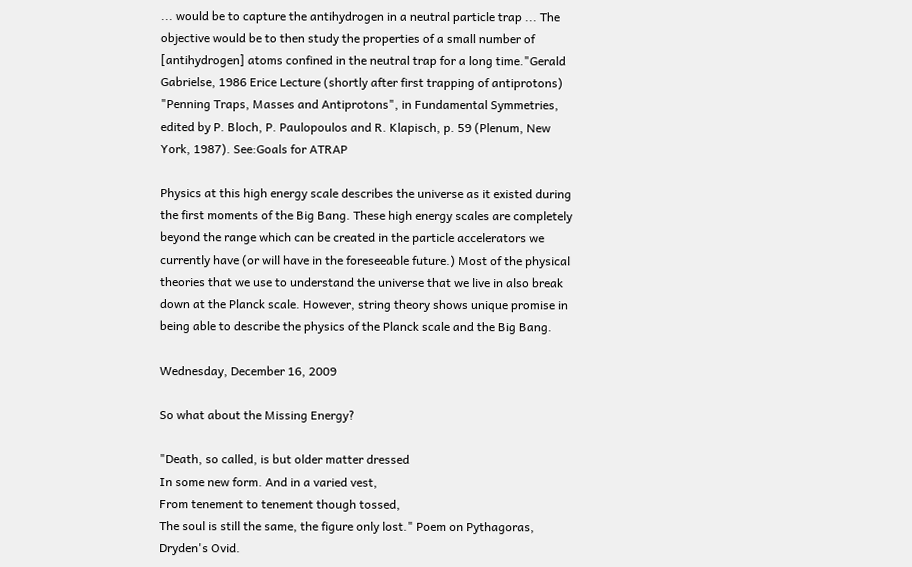... would be to capture the antihydrogen in a neutral particle trap ... The objective would be to then study the properties of a small number of [antihydrogen] atoms confined in the neutral trap for a long time."Gerald Gabrielse, 1986 Erice Lecture (shortly after first trapping of antiprotons)
"Penning Traps, Masses and Antiprotons", in Fundamental Symmetries,
edited by P. Bloch, P. Paulopoulos and R. Klapisch, p. 59 (Plenum, New York, 1987). See:Goals for ATRAP

Physics at this high energy scale describes the universe as it existed during the first moments of the Big Bang. These high energy scales are completely beyond the range which can be created in the particle accelerators we currently have (or will have in the foreseeable future.) Most of the physical theories that we use to understand the universe that we live in also break down at the Planck scale. However, string theory shows unique promise in being able to describe the physics of the Planck scale and the Big Bang.

Wednesday, December 16, 2009

So what about the Missing Energy?

"Death, so called, is but older matter dressed
In some new form. And in a varied vest,
From tenement to tenement though tossed,
The soul is still the same, the figure only lost." Poem on Pythagoras, Dryden's Ovid.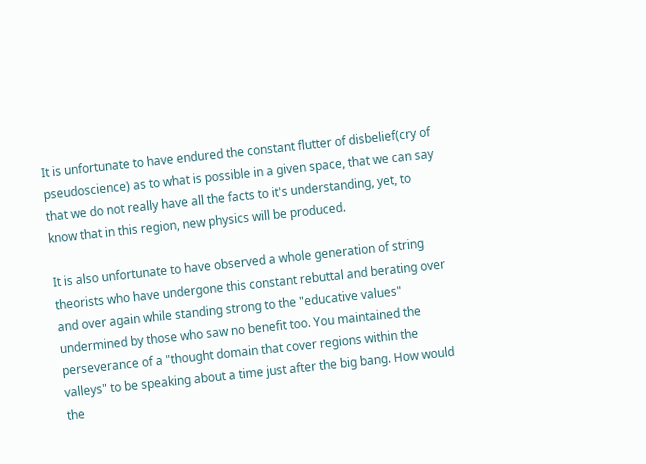It is unfortunate to have endured the constant flutter of disbelief(cry of pseudoscience) as to what is possible in a given space, that we can say that we do not really have all the facts to it's understanding, yet, to know that in this region, new physics will be produced.

It is also unfortunate to have observed a whole generation of string theorists who have undergone this constant rebuttal and berating over and over again while standing strong to the "educative values" undermined by those who saw no benefit too. You maintained the perseverance of a "thought domain that cover regions within the valleys" to be speaking about a time just after the big bang. How would the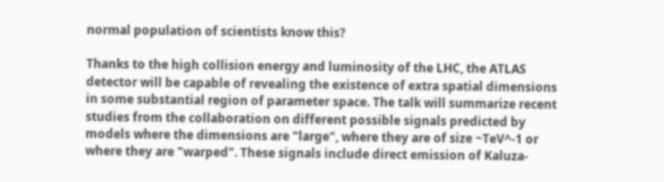normal population of scientists know this?

Thanks to the high collision energy and luminosity of the LHC, the ATLAS detector will be capable of revealing the existence of extra spatial dimensions in some substantial region of parameter space. The talk will summarize recent studies from the collaboration on different possible signals predicted by models where the dimensions are "large", where they are of size ~TeV^-1 or where they are "warped". These signals include direct emission of Kaluza-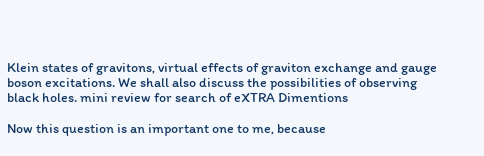Klein states of gravitons, virtual effects of graviton exchange and gauge boson excitations. We shall also discuss the possibilities of observing black holes. mini review for search of eXTRA Dimentions

Now this question is an important one to me, because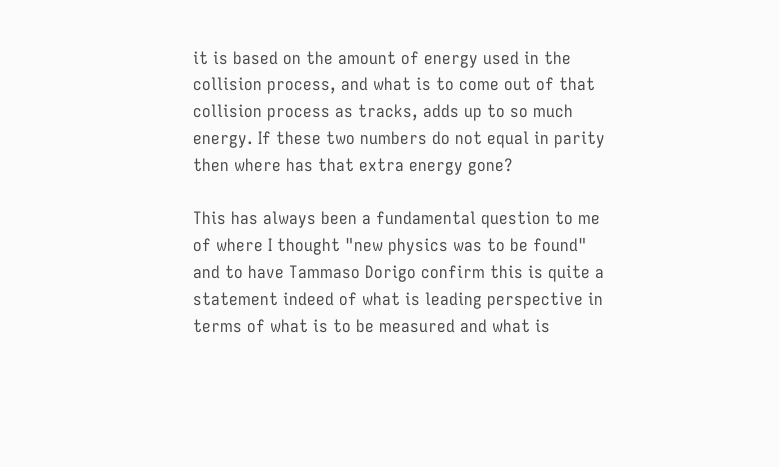it is based on the amount of energy used in the collision process, and what is to come out of that collision process as tracks, adds up to so much energy. If these two numbers do not equal in parity then where has that extra energy gone?

This has always been a fundamental question to me of where I thought "new physics was to be found" and to have Tammaso Dorigo confirm this is quite a statement indeed of what is leading perspective in terms of what is to be measured and what is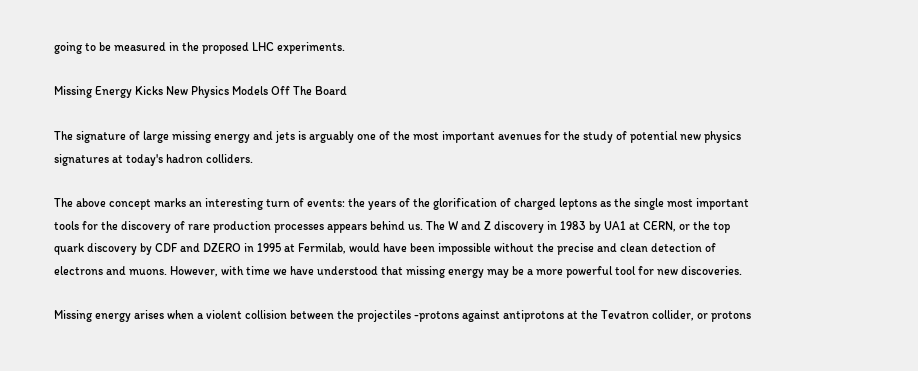going to be measured in the proposed LHC experiments.

Missing Energy Kicks New Physics Models Off The Board

The signature of large missing energy and jets is arguably one of the most important avenues for the study of potential new physics signatures at today's hadron colliders.

The above concept marks an interesting turn of events: the years of the glorification of charged leptons as the single most important tools for the discovery of rare production processes appears behind us. The W and Z discovery in 1983 by UA1 at CERN, or the top quark discovery by CDF and DZERO in 1995 at Fermilab, would have been impossible without the precise and clean detection of electrons and muons. However, with time we have understood that missing energy may be a more powerful tool for new discoveries.

Missing energy arises when a violent collision between the projectiles -protons against antiprotons at the Tevatron collider, or protons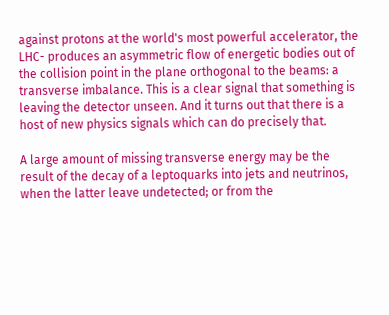against protons at the world's most powerful accelerator, the LHC- produces an asymmetric flow of energetic bodies out of the collision point in the plane orthogonal to the beams: a transverse imbalance. This is a clear signal that something is leaving the detector unseen. And it turns out that there is a host of new physics signals which can do precisely that.

A large amount of missing transverse energy may be the result of the decay of a leptoquarks into jets and neutrinos, when the latter leave undetected; or from the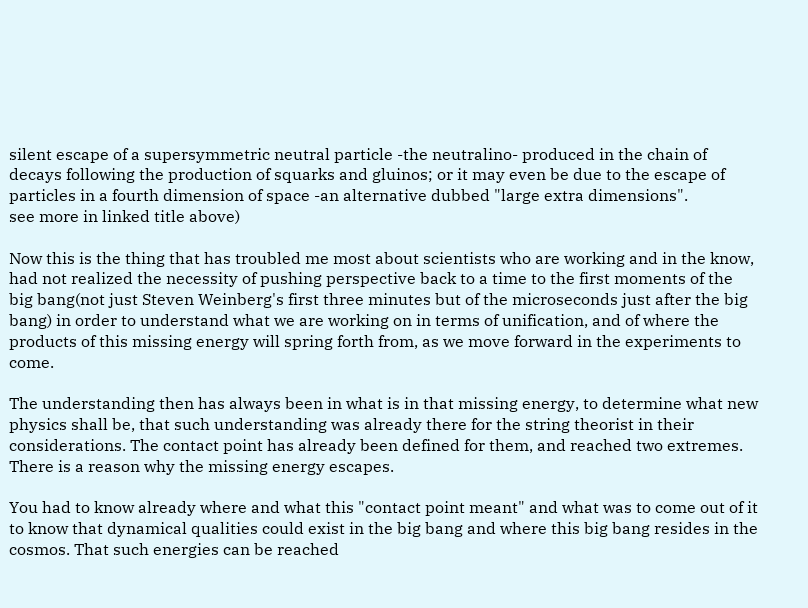silent escape of a supersymmetric neutral particle -the neutralino- produced in the chain of decays following the production of squarks and gluinos; or it may even be due to the escape of particles in a fourth dimension of space -an alternative dubbed "large extra dimensions".
see more in linked title above)

Now this is the thing that has troubled me most about scientists who are working and in the know, had not realized the necessity of pushing perspective back to a time to the first moments of the big bang(not just Steven Weinberg's first three minutes but of the microseconds just after the big bang) in order to understand what we are working on in terms of unification, and of where the products of this missing energy will spring forth from, as we move forward in the experiments to come.

The understanding then has always been in what is in that missing energy, to determine what new physics shall be, that such understanding was already there for the string theorist in their considerations. The contact point has already been defined for them, and reached two extremes. There is a reason why the missing energy escapes.

You had to know already where and what this "contact point meant" and what was to come out of it to know that dynamical qualities could exist in the big bang and where this big bang resides in the cosmos. That such energies can be reached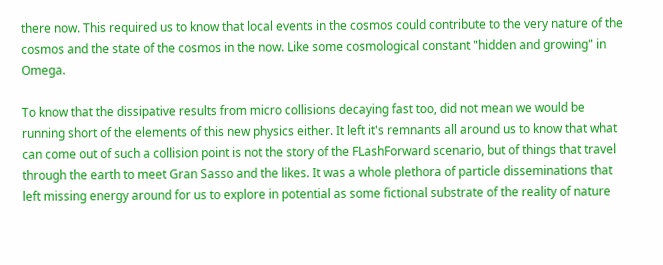there now. This required us to know that local events in the cosmos could contribute to the very nature of the cosmos and the state of the cosmos in the now. Like some cosmological constant "hidden and growing" in Omega.

To know that the dissipative results from micro collisions decaying fast too, did not mean we would be running short of the elements of this new physics either. It left it's remnants all around us to know that what can come out of such a collision point is not the story of the FLashForward scenario, but of things that travel through the earth to meet Gran Sasso and the likes. It was a whole plethora of particle disseminations that left missing energy around for us to explore in potential as some fictional substrate of the reality of nature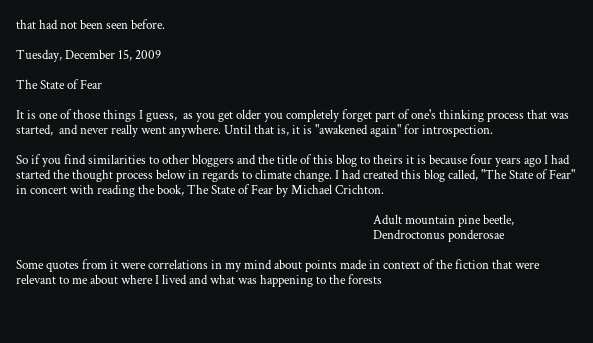that had not been seen before.

Tuesday, December 15, 2009

The State of Fear

It is one of those things I guess,  as you get older you completely forget part of one's thinking process that was started,  and never really went anywhere. Until that is, it is "awakened again" for introspection.

So if you find similarities to other bloggers and the title of this blog to theirs it is because four years ago I had started the thought process below in regards to climate change. I had created this blog called, "The State of Fear" in concert with reading the book, The State of Fear by Michael Crichton.

                                                                                                                       Adult mountain pine beetle,
                                                                                                                       Dendroctonus ponderosae

Some quotes from it were correlations in my mind about points made in context of the fiction that were relevant to me about where I lived and what was happening to the forests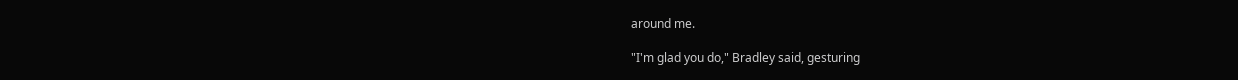around me.

"I'm glad you do," Bradley said, gesturing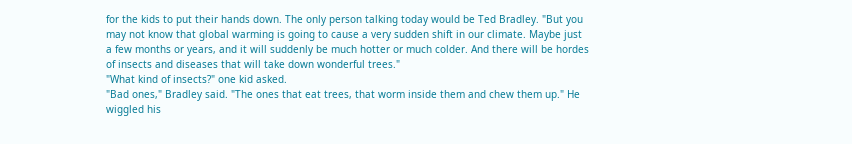for the kids to put their hands down. The only person talking today would be Ted Bradley. "But you may not know that global warming is going to cause a very sudden shift in our climate. Maybe just a few months or years, and it will suddenly be much hotter or much colder. And there will be hordes of insects and diseases that will take down wonderful trees."
"What kind of insects?" one kid asked.
"Bad ones," Bradley said. "The ones that eat trees, that worm inside them and chew them up." He wiggled his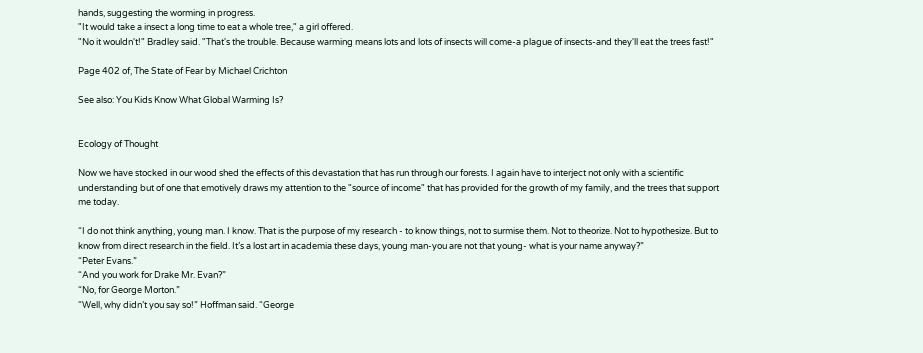hands, suggesting the worming in progress.
"It would take a insect a long time to eat a whole tree," a girl offered.
"No it wouldn't!" Bradley said. "That's the trouble. Because warming means lots and lots of insects will come-a plague of insects-and they'll eat the trees fast!"

Page 402 of, The State of Fear by Michael Crichton

See also: You Kids Know What Global Warming Is?


Ecology of Thought

Now we have stocked in our wood shed the effects of this devastation that has run through our forests. I again have to interject not only with a scientific understanding but of one that emotively draws my attention to the "source of income" that has provided for the growth of my family, and the trees that support me today.

“I do not think anything, young man. I know. That is the purpose of my research - to know things, not to surmise them. Not to theorize. Not to hypothesize. But to know from direct research in the field. It’s a lost art in academia these days, young man-you are not that young- what is your name anyway?”
“Peter Evans.”
“And you work for Drake Mr. Evan?”
“No, for George Morton.”
“Well, why didn’t you say so!” Hoffman said. “George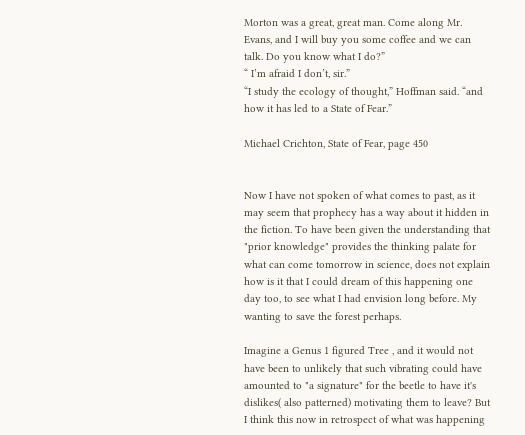Morton was a great, great man. Come along Mr. Evans, and I will buy you some coffee and we can talk. Do you know what I do?”
“ I’m afraid I don’t, sir.”
“I study the ecology of thought,” Hoffman said. “and how it has led to a State of Fear.”

Michael Crichton, State of Fear, page 450


Now I have not spoken of what comes to past, as it may seem that prophecy has a way about it hidden in the fiction. To have been given the understanding that "prior knowledge" provides the thinking palate for what can come tomorrow in science, does not explain how is it that I could dream of this happening one day too, to see what I had envision long before. My wanting to save the forest perhaps.

Imagine a Genus 1 figured Tree , and it would not have been to unlikely that such vibrating could have amounted to "a signature" for the beetle to have it's dislikes( also patterned) motivating them to leave? But I think this now in retrospect of what was happening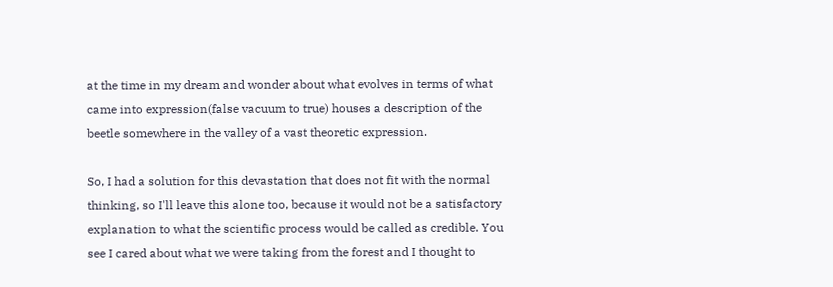at the time in my dream and wonder about what evolves in terms of what came into expression(false vacuum to true) houses a description of the beetle somewhere in the valley of a vast theoretic expression.

So, I had a solution for this devastation that does not fit with the normal thinking, so I'll leave this alone too, because it would not be a satisfactory explanation to what the scientific process would be called as credible. You see I cared about what we were taking from the forest and I thought to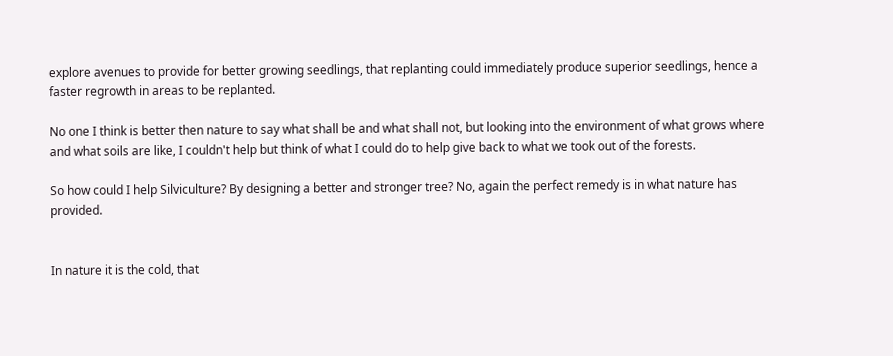explore avenues to provide for better growing seedlings, that replanting could immediately produce superior seedlings, hence a faster regrowth in areas to be replanted.

No one I think is better then nature to say what shall be and what shall not, but looking into the environment of what grows where and what soils are like, I couldn't help but think of what I could do to help give back to what we took out of the forests.

So how could I help Silviculture? By designing a better and stronger tree? No, again the perfect remedy is in what nature has provided.


In nature it is the cold, that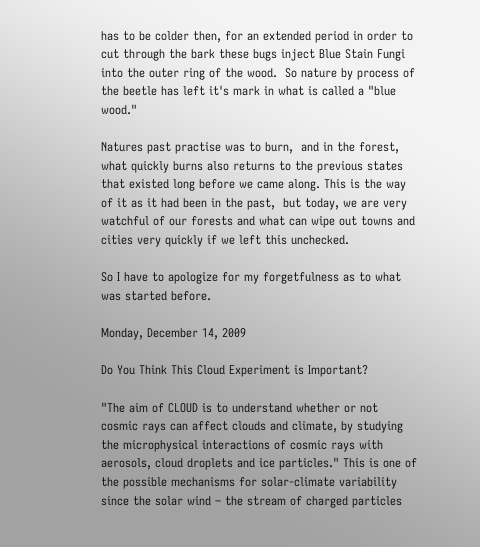has to be colder then, for an extended period in order to cut through the bark these bugs inject Blue Stain Fungi into the outer ring of the wood.  So nature by process of the beetle has left it's mark in what is called a "blue wood."

Natures past practise was to burn,  and in the forest, what quickly burns also returns to the previous states that existed long before we came along. This is the way of it as it had been in the past,  but today, we are very watchful of our forests and what can wipe out towns and cities very quickly if we left this unchecked.

So I have to apologize for my forgetfulness as to what was started before.

Monday, December 14, 2009

Do You Think This Cloud Experiment is Important?

"The aim of CLOUD is to understand whether or not cosmic rays can affect clouds and climate, by studying the microphysical interactions of cosmic rays with aerosols, cloud droplets and ice particles." This is one of the possible mechanisms for solar-climate variability since the solar wind – the stream of charged particles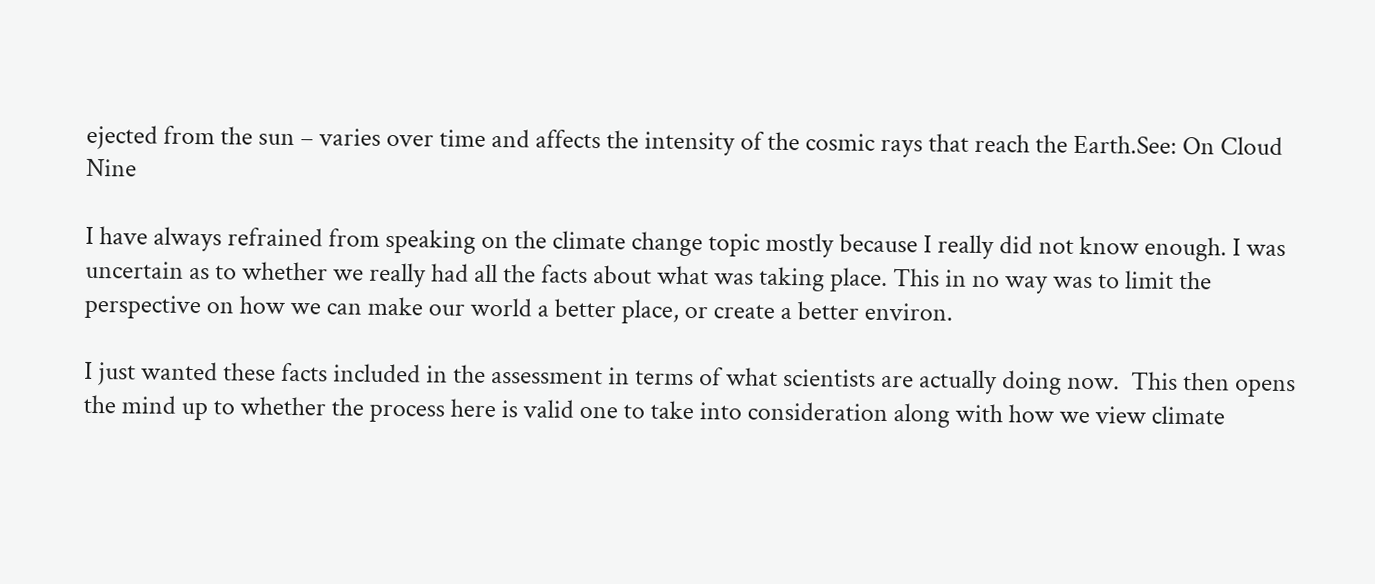ejected from the sun – varies over time and affects the intensity of the cosmic rays that reach the Earth.See: On Cloud Nine

I have always refrained from speaking on the climate change topic mostly because I really did not know enough. I was uncertain as to whether we really had all the facts about what was taking place. This in no way was to limit the perspective on how we can make our world a better place, or create a better environ.

I just wanted these facts included in the assessment in terms of what scientists are actually doing now.  This then opens the mind up to whether the process here is valid one to take into consideration along with how we view climate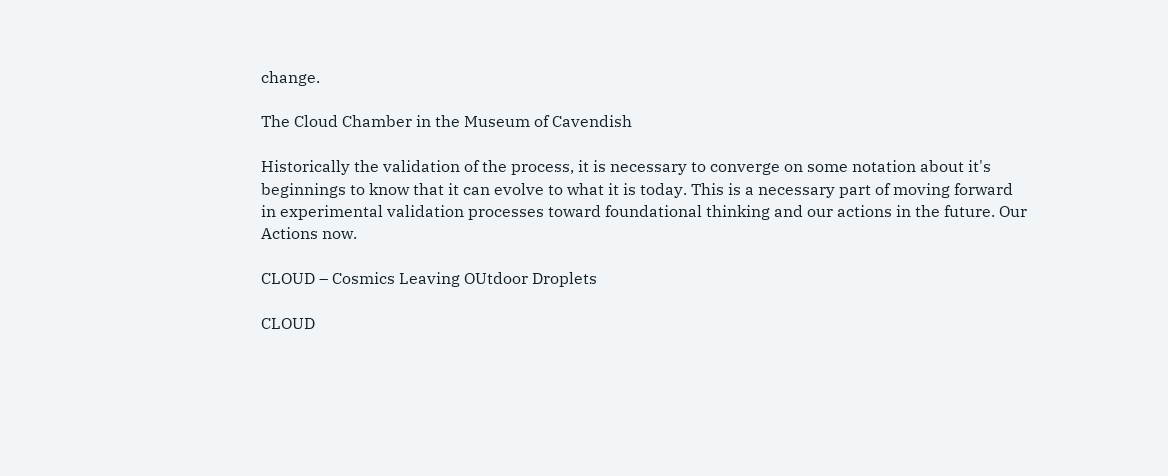change.

The Cloud Chamber in the Museum of Cavendish

Historically the validation of the process, it is necessary to converge on some notation about it's beginnings to know that it can evolve to what it is today. This is a necessary part of moving forward in experimental validation processes toward foundational thinking and our actions in the future. Our Actions now.

CLOUD – Cosmics Leaving OUtdoor Droplets

CLOUD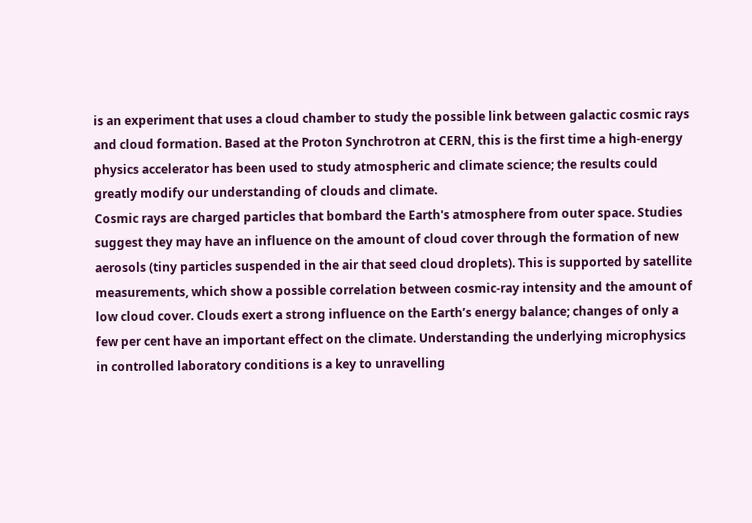is an experiment that uses a cloud chamber to study the possible link between galactic cosmic rays and cloud formation. Based at the Proton Synchrotron at CERN, this is the first time a high-energy physics accelerator has been used to study atmospheric and climate science; the results could greatly modify our understanding of clouds and climate.
Cosmic rays are charged particles that bombard the Earth's atmosphere from outer space. Studies suggest they may have an influence on the amount of cloud cover through the formation of new aerosols (tiny particles suspended in the air that seed cloud droplets). This is supported by satellite measurements, which show a possible correlation between cosmic-ray intensity and the amount of low cloud cover. Clouds exert a strong influence on the Earth’s energy balance; changes of only a few per cent have an important effect on the climate. Understanding the underlying microphysics in controlled laboratory conditions is a key to unravelling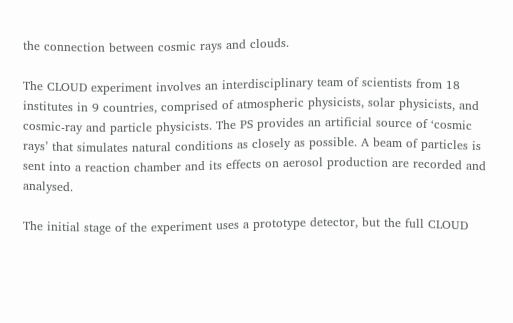the connection between cosmic rays and clouds.

The CLOUD experiment involves an interdisciplinary team of scientists from 18 institutes in 9 countries, comprised of atmospheric physicists, solar physicists, and cosmic-ray and particle physicists. The PS provides an artificial source of ‘cosmic rays’ that simulates natural conditions as closely as possible. A beam of particles is sent into a reaction chamber and its effects on aerosol production are recorded and analysed.

The initial stage of the experiment uses a prototype detector, but the full CLOUD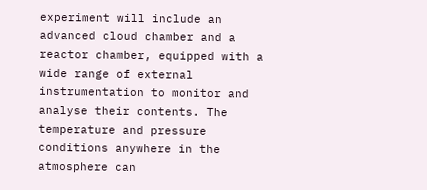experiment will include an advanced cloud chamber and a reactor chamber, equipped with a wide range of external instrumentation to monitor and analyse their contents. The temperature and pressure conditions anywhere in the atmosphere can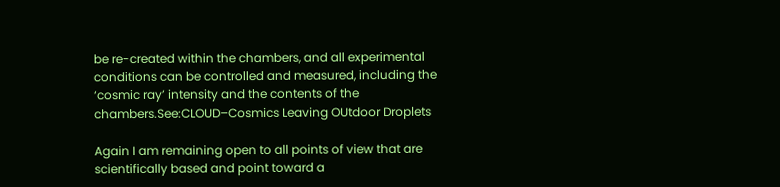be re-created within the chambers, and all experimental conditions can be controlled and measured, including the ‘cosmic ray’ intensity and the contents of the chambers.See:CLOUD–Cosmics Leaving OUtdoor Droplets

Again I am remaining open to all points of view that are scientifically based and point toward a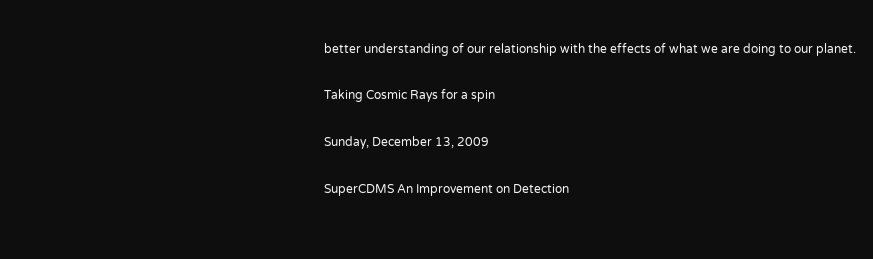better understanding of our relationship with the effects of what we are doing to our planet.

Taking Cosmic Rays for a spin

Sunday, December 13, 2009

SuperCDMS An Improvement on Detection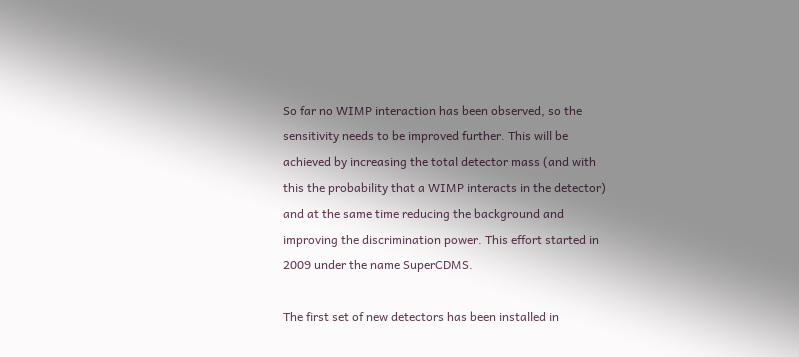So far no WIMP interaction has been observed, so the sensitivity needs to be improved further. This will be achieved by increasing the total detector mass (and with this the probability that a WIMP interacts in the detector) and at the same time reducing the background and improving the discrimination power. This effort started in 2009 under the name SuperCDMS.

The first set of new detectors has been installed in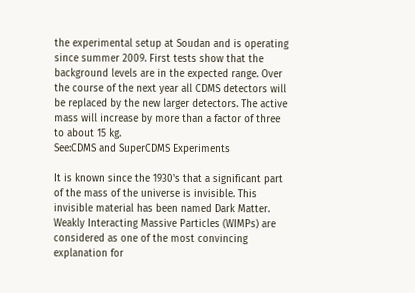the experimental setup at Soudan and is operating since summer 2009. First tests show that the background levels are in the expected range. Over the course of the next year all CDMS detectors will be replaced by the new larger detectors. The active mass will increase by more than a factor of three to about 15 kg.
See:CDMS and SuperCDMS Experiments

It is known since the 1930's that a significant part of the mass of the universe is invisible. This invisible material has been named Dark Matter. Weakly Interacting Massive Particles (WIMPs) are considered as one of the most convincing explanation for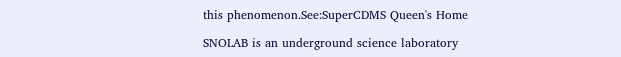this phenomenon.See:SuperCDMS Queen's Home

SNOLAB is an underground science laboratory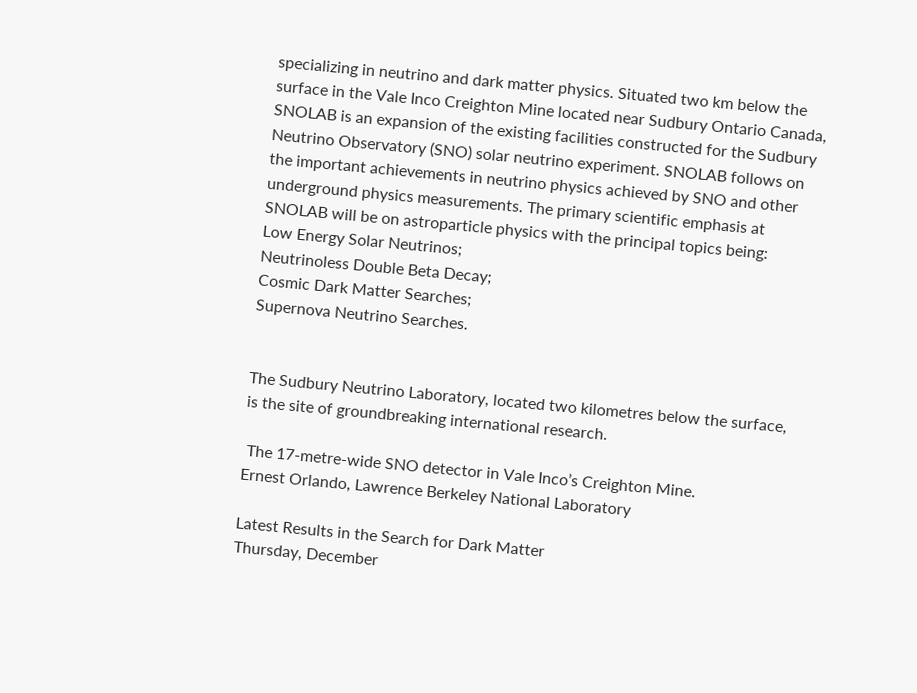specializing in neutrino and dark matter physics. Situated two km below the surface in the Vale Inco Creighton Mine located near Sudbury Ontario Canada, SNOLAB is an expansion of the existing facilities constructed for the Sudbury Neutrino Observatory (SNO) solar neutrino experiment. SNOLAB follows on the important achievements in neutrino physics achieved by SNO and other underground physics measurements. The primary scientific emphasis at SNOLAB will be on astroparticle physics with the principal topics being:
Low Energy Solar Neutrinos;
Neutrinoless Double Beta Decay;
Cosmic Dark Matter Searches;
Supernova Neutrino Searches.


The Sudbury Neutrino Laboratory, located two kilometres below the surface, is the site of groundbreaking international research.

 The 17-metre-wide SNO detector in Vale Inco’s Creighton Mine.
Ernest Orlando, Lawrence Berkeley National Laboratory

Latest Results in the Search for Dark Matter
Thursday, December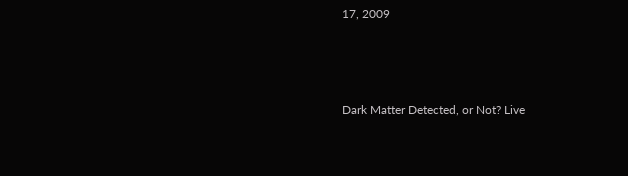17, 2009



Dark Matter Detected, or Not? Live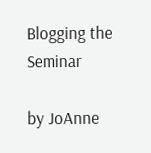Blogging the Seminar

by JoAnne